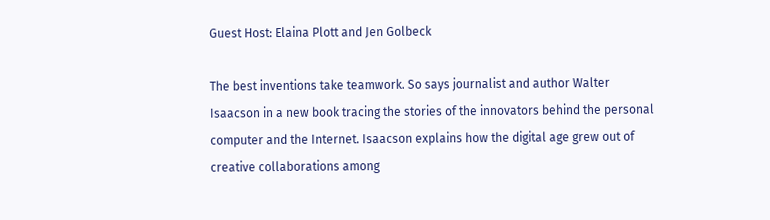Guest Host: Elaina Plott and Jen Golbeck

The best inventions take teamwork. So says journalist and author Walter Isaacson in a new book tracing the stories of the innovators behind the personal computer and the Internet. Isaacson explains how the digital age grew out of creative collaborations among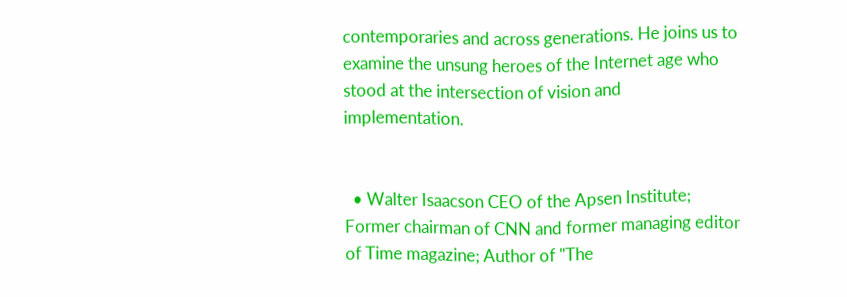contemporaries and across generations. He joins us to examine the unsung heroes of the Internet age who stood at the intersection of vision and implementation.


  • Walter Isaacson CEO of the Apsen Institute; Former chairman of CNN and former managing editor of Time magazine; Author of "The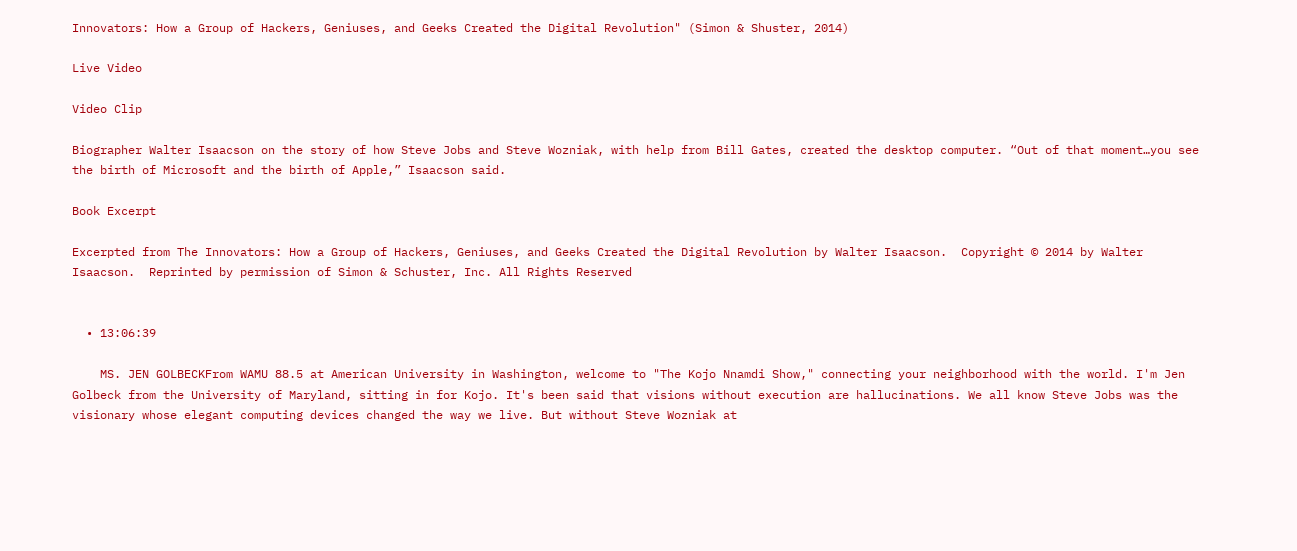Innovators: How a Group of Hackers, Geniuses, and Geeks Created the Digital Revolution" (Simon & Shuster, 2014)

Live Video

Video Clip

Biographer Walter Isaacson on the story of how Steve Jobs and Steve Wozniak, with help from Bill Gates, created the desktop computer. “Out of that moment…you see the birth of Microsoft and the birth of Apple,” Isaacson said.

Book Excerpt

Excerpted from The Innovators: How a Group of Hackers, Geniuses, and Geeks Created the Digital Revolution by Walter Isaacson.  Copyright © 2014 by Walter Isaacson.  Reprinted by permission of Simon & Schuster, Inc. All Rights Reserved


  • 13:06:39

    MS. JEN GOLBECKFrom WAMU 88.5 at American University in Washington, welcome to "The Kojo Nnamdi Show," connecting your neighborhood with the world. I'm Jen Golbeck from the University of Maryland, sitting in for Kojo. It's been said that visions without execution are hallucinations. We all know Steve Jobs was the visionary whose elegant computing devices changed the way we live. But without Steve Wozniak at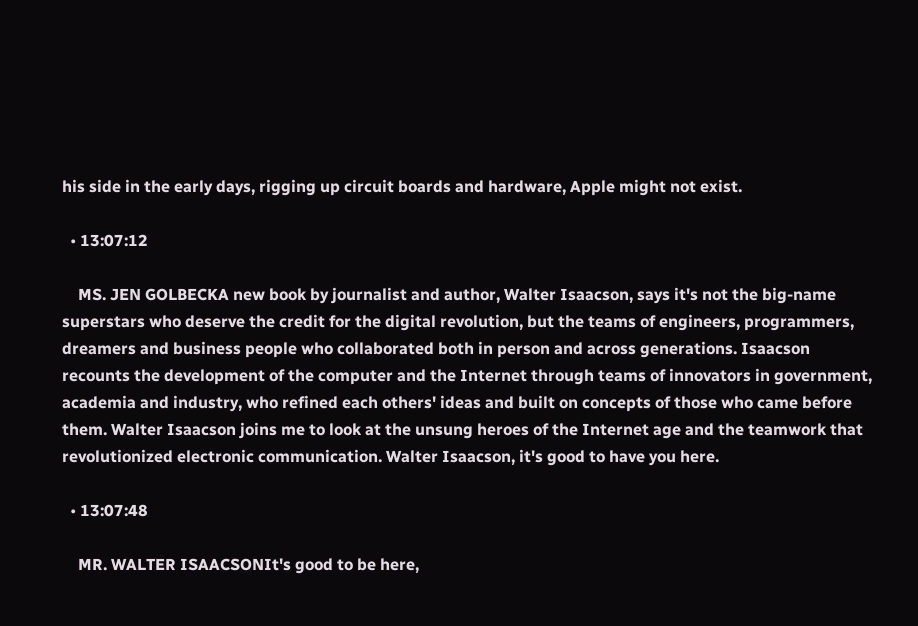his side in the early days, rigging up circuit boards and hardware, Apple might not exist.

  • 13:07:12

    MS. JEN GOLBECKA new book by journalist and author, Walter Isaacson, says it's not the big-name superstars who deserve the credit for the digital revolution, but the teams of engineers, programmers, dreamers and business people who collaborated both in person and across generations. Isaacson recounts the development of the computer and the Internet through teams of innovators in government, academia and industry, who refined each others' ideas and built on concepts of those who came before them. Walter Isaacson joins me to look at the unsung heroes of the Internet age and the teamwork that revolutionized electronic communication. Walter Isaacson, it's good to have you here.

  • 13:07:48

    MR. WALTER ISAACSONIt's good to be here,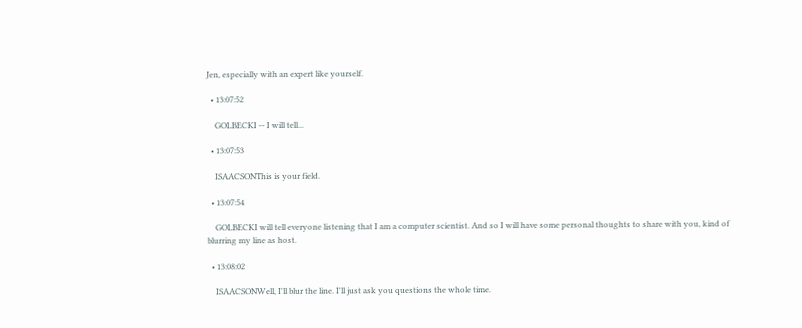Jen, especially with an expert like yourself.

  • 13:07:52

    GOLBECKI -- I will tell...

  • 13:07:53

    ISAACSONThis is your field.

  • 13:07:54

    GOLBECKI will tell everyone listening that I am a computer scientist. And so I will have some personal thoughts to share with you, kind of blurring my line as host.

  • 13:08:02

    ISAACSONWell, I'll blur the line. I'll just ask you questions the whole time.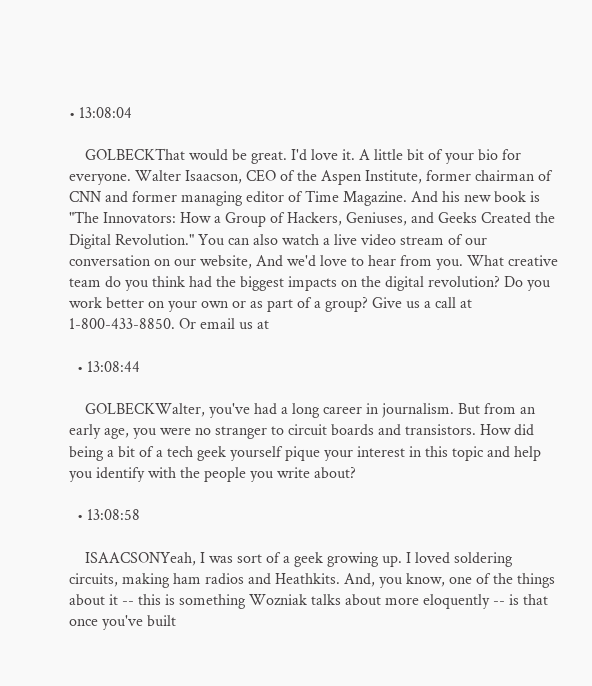• 13:08:04

    GOLBECKThat would be great. I'd love it. A little bit of your bio for everyone. Walter Isaacson, CEO of the Aspen Institute, former chairman of CNN and former managing editor of Time Magazine. And his new book is "The Innovators: How a Group of Hackers, Geniuses, and Geeks Created the Digital Revolution." You can also watch a live video stream of our conversation on our website, And we'd love to hear from you. What creative team do you think had the biggest impacts on the digital revolution? Do you work better on your own or as part of a group? Give us a call at 1-800-433-8850. Or email us at

  • 13:08:44

    GOLBECKWalter, you've had a long career in journalism. But from an early age, you were no stranger to circuit boards and transistors. How did being a bit of a tech geek yourself pique your interest in this topic and help you identify with the people you write about?

  • 13:08:58

    ISAACSONYeah, I was sort of a geek growing up. I loved soldering circuits, making ham radios and Heathkits. And, you know, one of the things about it -- this is something Wozniak talks about more eloquently -- is that once you've built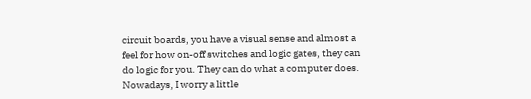circuit boards, you have a visual sense and almost a feel for how on-off switches and logic gates, they can do logic for you. They can do what a computer does. Nowadays, I worry a little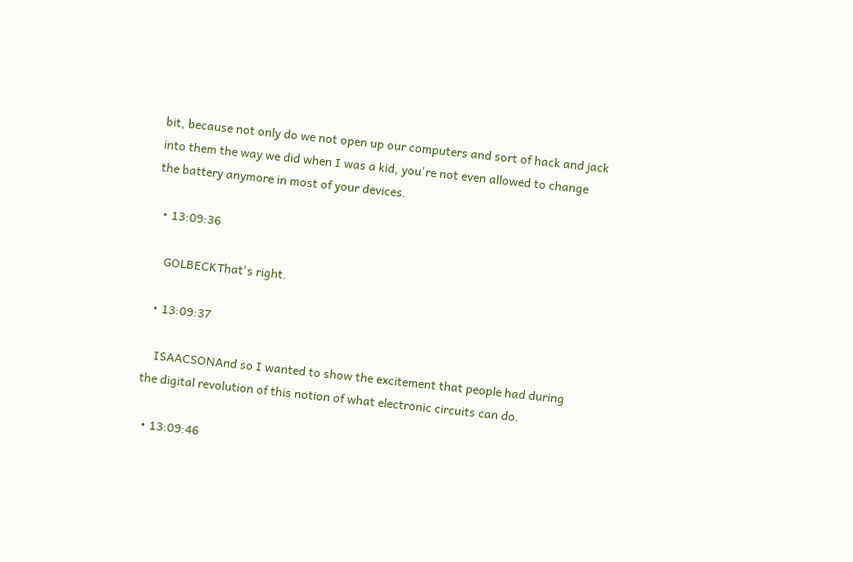bit, because not only do we not open up our computers and sort of hack and jack into them the way we did when I was a kid, you're not even allowed to change the battery anymore in most of your devices.

  • 13:09:36

    GOLBECKThat's right.

  • 13:09:37

    ISAACSONAnd so I wanted to show the excitement that people had during the digital revolution of this notion of what electronic circuits can do.

  • 13:09:46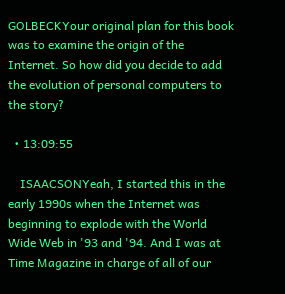GOLBECKYour original plan for this book was to examine the origin of the Internet. So how did you decide to add the evolution of personal computers to the story?

  • 13:09:55

    ISAACSONYeah, I started this in the early 1990s when the Internet was beginning to explode with the World Wide Web in '93 and '94. And I was at Time Magazine in charge of all of our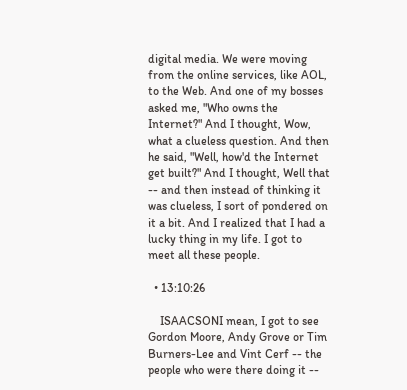digital media. We were moving from the online services, like AOL, to the Web. And one of my bosses asked me, "Who owns the Internet?" And I thought, Wow, what a clueless question. And then he said, "Well, how'd the Internet get built?" And I thought, Well that -- and then instead of thinking it was clueless, I sort of pondered on it a bit. And I realized that I had a lucky thing in my life. I got to meet all these people.

  • 13:10:26

    ISAACSONI mean, I got to see Gordon Moore, Andy Grove or Tim Burners-Lee and Vint Cerf -- the people who were there doing it --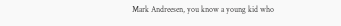Mark Andreesen, you know a young kid who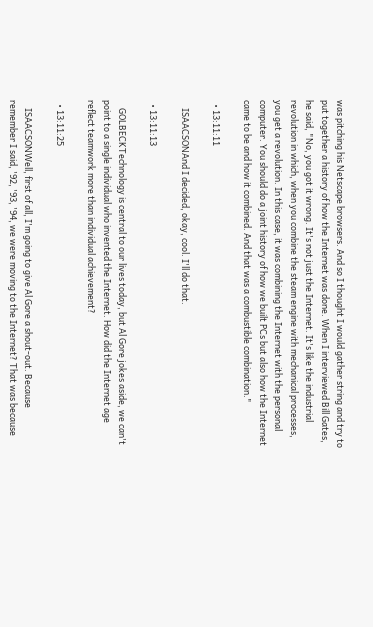was pitching his Netscape browsers. And so I thought I would gather string and try to put together a history of how the Internet was done. When I interviewed Bill Gates, he said, "No, you got it wrong. It's not just the Internet. It's like the industrial revolution in which, when you combine the steam engine with mechanical processes, you get a revolution. In this case, it was combining the Internet with the personal computer. You should do a joint history of how we built PCs but also how the Internet came to be and how it combined. And that was a combustible combination."

  • 13:11:11

    ISAACSONAnd I decided, okay, cool. I'll do that.

  • 13:11:13

    GOLBECKTechnology is central to our lives today, but Al Gore jokes aside, we can't point to a single individual who invented the Internet. How did the Internet age reflect teamwork more than individual achievement?

  • 13:11:25

    ISAACSONWell, first of all, I'm going to give Al Gore a shout-out. Because remember I said, '92, '93, '94, we were moving to the Internet? That was because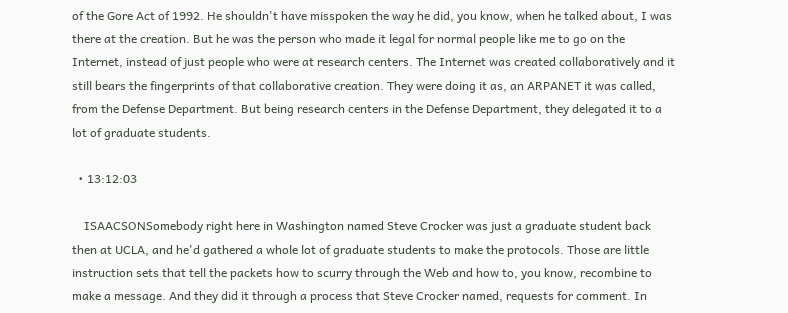of the Gore Act of 1992. He shouldn't have misspoken the way he did, you know, when he talked about, I was there at the creation. But he was the person who made it legal for normal people like me to go on the Internet, instead of just people who were at research centers. The Internet was created collaboratively and it still bears the fingerprints of that collaborative creation. They were doing it as, an ARPANET it was called, from the Defense Department. But being research centers in the Defense Department, they delegated it to a lot of graduate students.

  • 13:12:03

    ISAACSONSomebody right here in Washington named Steve Crocker was just a graduate student back then at UCLA, and he'd gathered a whole lot of graduate students to make the protocols. Those are little instruction sets that tell the packets how to scurry through the Web and how to, you know, recombine to make a message. And they did it through a process that Steve Crocker named, requests for comment. In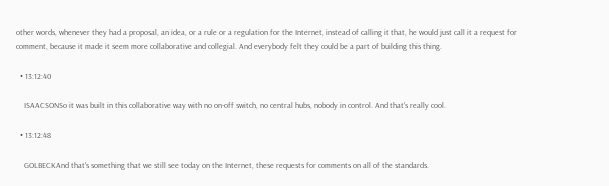other words, whenever they had a proposal, an idea, or a rule or a regulation for the Internet, instead of calling it that, he would just call it a request for comment, because it made it seem more collaborative and collegial. And everybody felt they could be a part of building this thing.

  • 13:12:40

    ISAACSONSo it was built in this collaborative way with no on-off switch, no central hubs, nobody in control. And that's really cool.

  • 13:12:48

    GOLBECKAnd that's something that we still see today on the Internet, these requests for comments on all of the standards.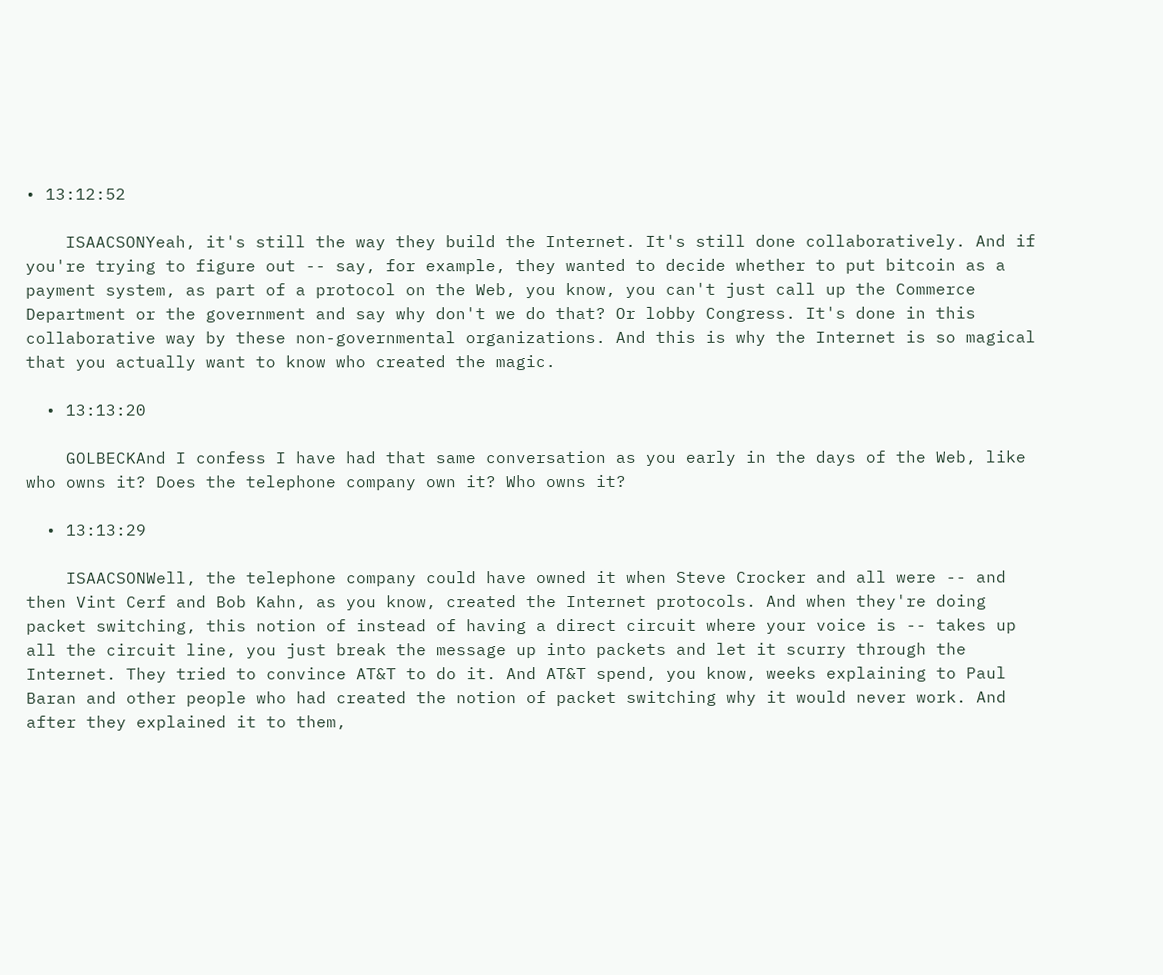• 13:12:52

    ISAACSONYeah, it's still the way they build the Internet. It's still done collaboratively. And if you're trying to figure out -- say, for example, they wanted to decide whether to put bitcoin as a payment system, as part of a protocol on the Web, you know, you can't just call up the Commerce Department or the government and say why don't we do that? Or lobby Congress. It's done in this collaborative way by these non-governmental organizations. And this is why the Internet is so magical that you actually want to know who created the magic.

  • 13:13:20

    GOLBECKAnd I confess I have had that same conversation as you early in the days of the Web, like who owns it? Does the telephone company own it? Who owns it?

  • 13:13:29

    ISAACSONWell, the telephone company could have owned it when Steve Crocker and all were -- and then Vint Cerf and Bob Kahn, as you know, created the Internet protocols. And when they're doing packet switching, this notion of instead of having a direct circuit where your voice is -- takes up all the circuit line, you just break the message up into packets and let it scurry through the Internet. They tried to convince AT&T to do it. And AT&T spend, you know, weeks explaining to Paul Baran and other people who had created the notion of packet switching why it would never work. And after they explained it to them,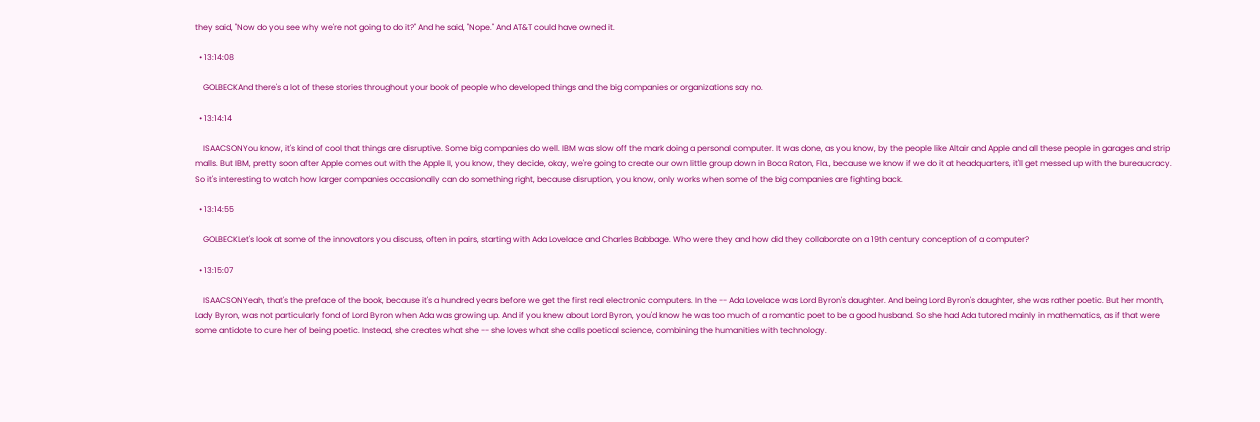they said, "Now do you see why we're not going to do it?" And he said, "Nope." And AT&T could have owned it.

  • 13:14:08

    GOLBECKAnd there's a lot of these stories throughout your book of people who developed things and the big companies or organizations say no.

  • 13:14:14

    ISAACSONYou know, it's kind of cool that things are disruptive. Some big companies do well. IBM was slow off the mark doing a personal computer. It was done, as you know, by the people like Altair and Apple and all these people in garages and strip malls. But IBM, pretty soon after Apple comes out with the Apple II, you know, they decide, okay, we're going to create our own little group down in Boca Raton, Fla., because we know if we do it at headquarters, it'll get messed up with the bureaucracy. So it's interesting to watch how larger companies occasionally can do something right, because disruption, you know, only works when some of the big companies are fighting back.

  • 13:14:55

    GOLBECKLet's look at some of the innovators you discuss, often in pairs, starting with Ada Lovelace and Charles Babbage. Who were they and how did they collaborate on a 19th century conception of a computer?

  • 13:15:07

    ISAACSONYeah, that's the preface of the book, because it's a hundred years before we get the first real electronic computers. In the -- Ada Lovelace was Lord Byron's daughter. And being Lord Byron's daughter, she was rather poetic. But her month, Lady Byron, was not particularly fond of Lord Byron when Ada was growing up. And if you knew about Lord Byron, you'd know he was too much of a romantic poet to be a good husband. So she had Ada tutored mainly in mathematics, as if that were some antidote to cure her of being poetic. Instead, she creates what she -- she loves what she calls poetical science, combining the humanities with technology.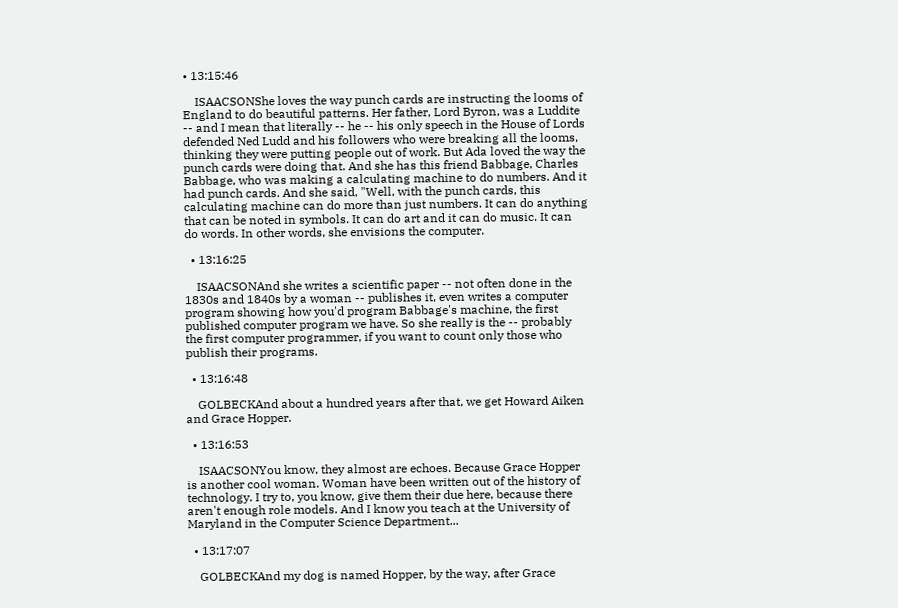• 13:15:46

    ISAACSONShe loves the way punch cards are instructing the looms of England to do beautiful patterns. Her father, Lord Byron, was a Luddite -- and I mean that literally -- he -- his only speech in the House of Lords defended Ned Ludd and his followers who were breaking all the looms, thinking they were putting people out of work. But Ada loved the way the punch cards were doing that. And she has this friend Babbage, Charles Babbage, who was making a calculating machine to do numbers. And it had punch cards. And she said, "Well, with the punch cards, this calculating machine can do more than just numbers. It can do anything that can be noted in symbols. It can do art and it can do music. It can do words. In other words, she envisions the computer.

  • 13:16:25

    ISAACSONAnd she writes a scientific paper -- not often done in the 1830s and 1840s by a woman -- publishes it, even writes a computer program showing how you'd program Babbage's machine, the first published computer program we have. So she really is the -- probably the first computer programmer, if you want to count only those who publish their programs.

  • 13:16:48

    GOLBECKAnd about a hundred years after that, we get Howard Aiken and Grace Hopper.

  • 13:16:53

    ISAACSONYou know, they almost are echoes. Because Grace Hopper is another cool woman. Woman have been written out of the history of technology. I try to, you know, give them their due here, because there aren't enough role models. And I know you teach at the University of Maryland in the Computer Science Department...

  • 13:17:07

    GOLBECKAnd my dog is named Hopper, by the way, after Grace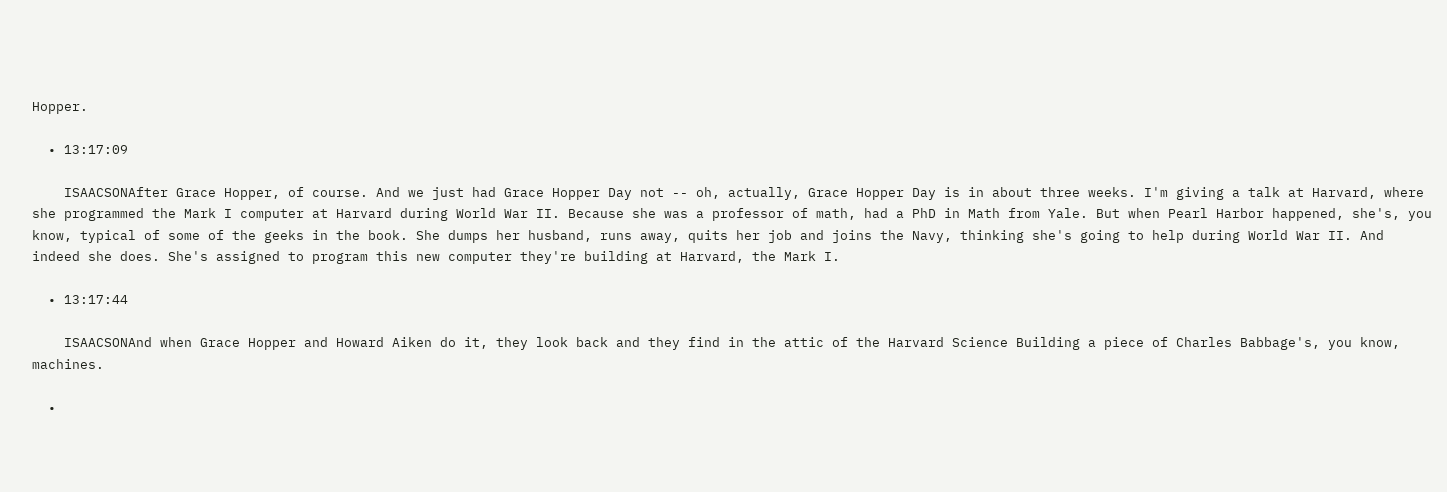Hopper.

  • 13:17:09

    ISAACSONAfter Grace Hopper, of course. And we just had Grace Hopper Day not -- oh, actually, Grace Hopper Day is in about three weeks. I'm giving a talk at Harvard, where she programmed the Mark I computer at Harvard during World War II. Because she was a professor of math, had a PhD in Math from Yale. But when Pearl Harbor happened, she's, you know, typical of some of the geeks in the book. She dumps her husband, runs away, quits her job and joins the Navy, thinking she's going to help during World War II. And indeed she does. She's assigned to program this new computer they're building at Harvard, the Mark I.

  • 13:17:44

    ISAACSONAnd when Grace Hopper and Howard Aiken do it, they look back and they find in the attic of the Harvard Science Building a piece of Charles Babbage's, you know, machines.

  •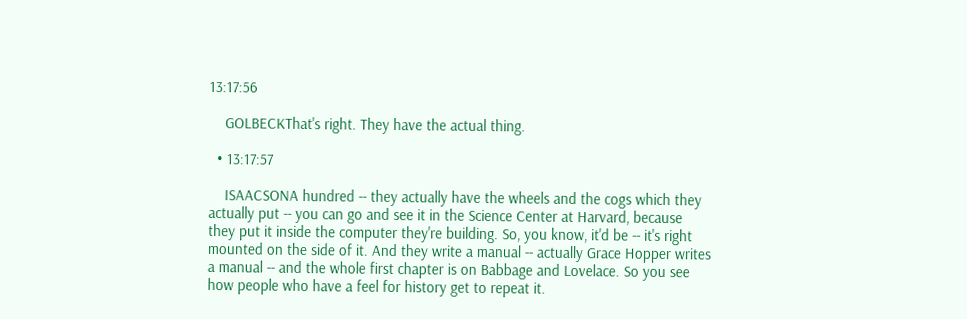13:17:56

    GOLBECKThat's right. They have the actual thing.

  • 13:17:57

    ISAACSONA hundred -- they actually have the wheels and the cogs which they actually put -- you can go and see it in the Science Center at Harvard, because they put it inside the computer they're building. So, you know, it'd be -- it's right mounted on the side of it. And they write a manual -- actually Grace Hopper writes a manual -- and the whole first chapter is on Babbage and Lovelace. So you see how people who have a feel for history get to repeat it.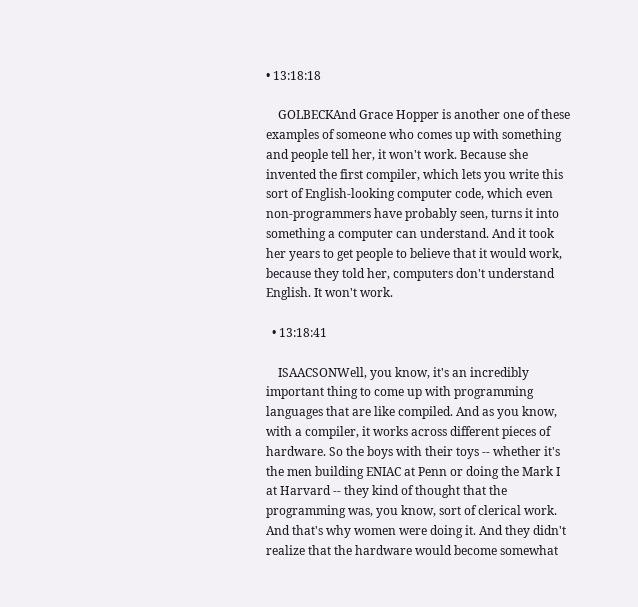• 13:18:18

    GOLBECKAnd Grace Hopper is another one of these examples of someone who comes up with something and people tell her, it won't work. Because she invented the first compiler, which lets you write this sort of English-looking computer code, which even non-programmers have probably seen, turns it into something a computer can understand. And it took her years to get people to believe that it would work, because they told her, computers don't understand English. It won't work.

  • 13:18:41

    ISAACSONWell, you know, it's an incredibly important thing to come up with programming languages that are like compiled. And as you know, with a compiler, it works across different pieces of hardware. So the boys with their toys -- whether it's the men building ENIAC at Penn or doing the Mark I at Harvard -- they kind of thought that the programming was, you know, sort of clerical work. And that's why women were doing it. And they didn't realize that the hardware would become somewhat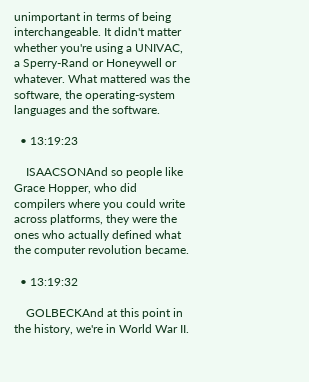unimportant in terms of being interchangeable. It didn't matter whether you're using a UNIVAC, a Sperry-Rand or Honeywell or whatever. What mattered was the software, the operating-system languages and the software.

  • 13:19:23

    ISAACSONAnd so people like Grace Hopper, who did compilers where you could write across platforms, they were the ones who actually defined what the computer revolution became.

  • 13:19:32

    GOLBECKAnd at this point in the history, we're in World War II.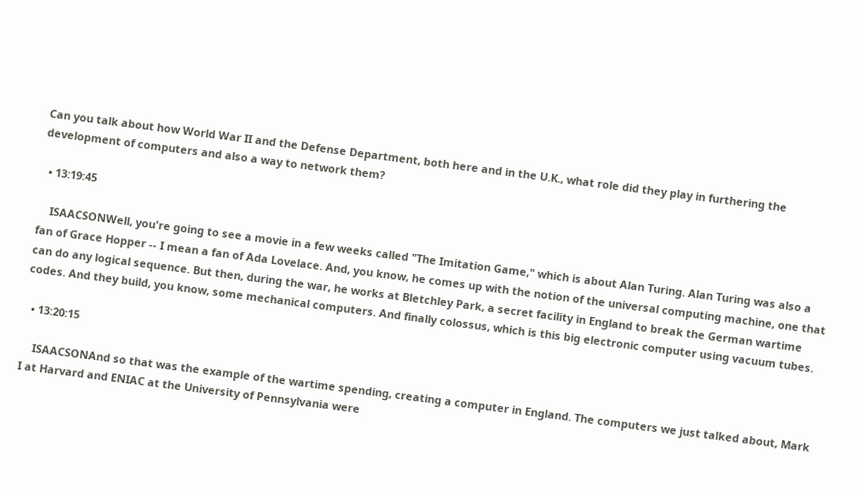Can you talk about how World War II and the Defense Department, both here and in the U.K., what role did they play in furthering the development of computers and also a way to network them?

  • 13:19:45

    ISAACSONWell, you're going to see a movie in a few weeks called "The Imitation Game," which is about Alan Turing. Alan Turing was also a fan of Grace Hopper -- I mean a fan of Ada Lovelace. And, you know, he comes up with the notion of the universal computing machine, one that can do any logical sequence. But then, during the war, he works at Bletchley Park, a secret facility in England to break the German wartime codes. And they build, you know, some mechanical computers. And finally colossus, which is this big electronic computer using vacuum tubes.

  • 13:20:15

    ISAACSONAnd so that was the example of the wartime spending, creating a computer in England. The computers we just talked about, Mark I at Harvard and ENIAC at the University of Pennsylvania were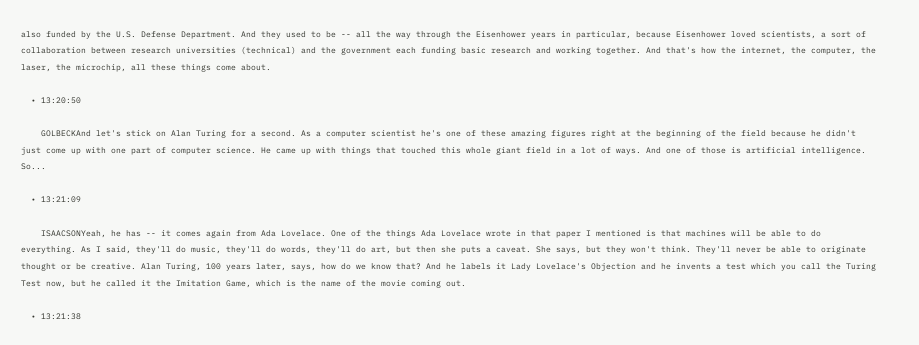also funded by the U.S. Defense Department. And they used to be -- all the way through the Eisenhower years in particular, because Eisenhower loved scientists, a sort of collaboration between research universities (technical) and the government each funding basic research and working together. And that's how the internet, the computer, the laser, the microchip, all these things come about.

  • 13:20:50

    GOLBECKAnd let's stick on Alan Turing for a second. As a computer scientist he's one of these amazing figures right at the beginning of the field because he didn't just come up with one part of computer science. He came up with things that touched this whole giant field in a lot of ways. And one of those is artificial intelligence. So...

  • 13:21:09

    ISAACSONYeah, he has -- it comes again from Ada Lovelace. One of the things Ada Lovelace wrote in that paper I mentioned is that machines will be able to do everything. As I said, they'll do music, they'll do words, they'll do art, but then she puts a caveat. She says, but they won't think. They'll never be able to originate thought or be creative. Alan Turing, 100 years later, says, how do we know that? And he labels it Lady Lovelace's Objection and he invents a test which you call the Turing Test now, but he called it the Imitation Game, which is the name of the movie coming out.

  • 13:21:38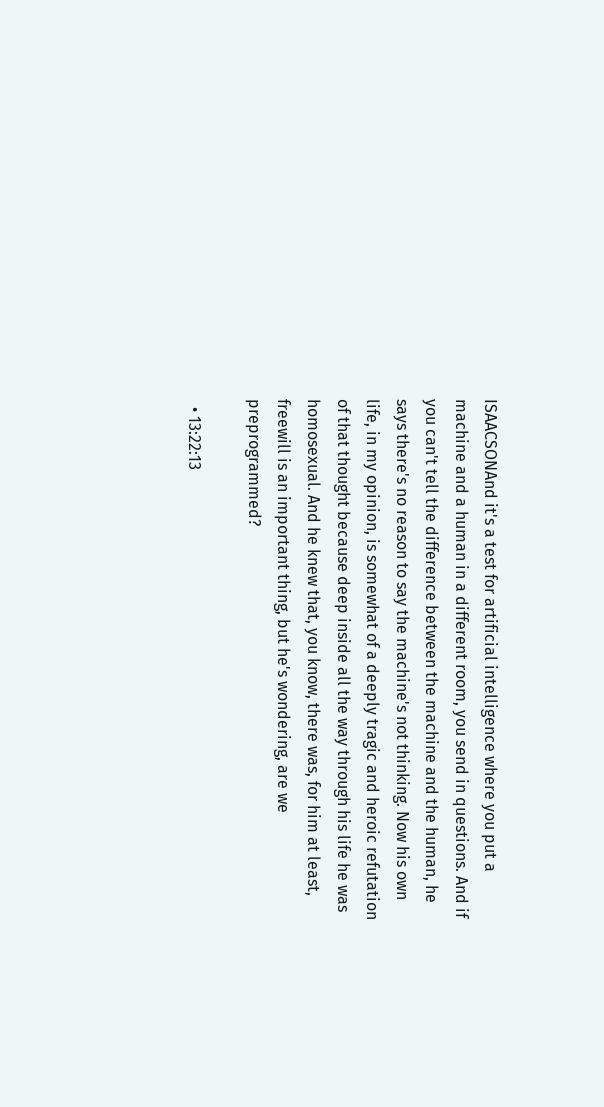ISAACSONAnd it's a test for artificial intelligence where you put a machine and a human in a different room, you send in questions. And if you can't tell the difference between the machine and the human, he says there's no reason to say the machine's not thinking. Now his own life, in my opinion, is somewhat of a deeply tragic and heroic refutation of that thought because deep inside all the way through his life he was homosexual. And he knew that, you know, there was, for him at least, freewill is an important thing, but he's wondering, are we preprogrammed?

  • 13:22:13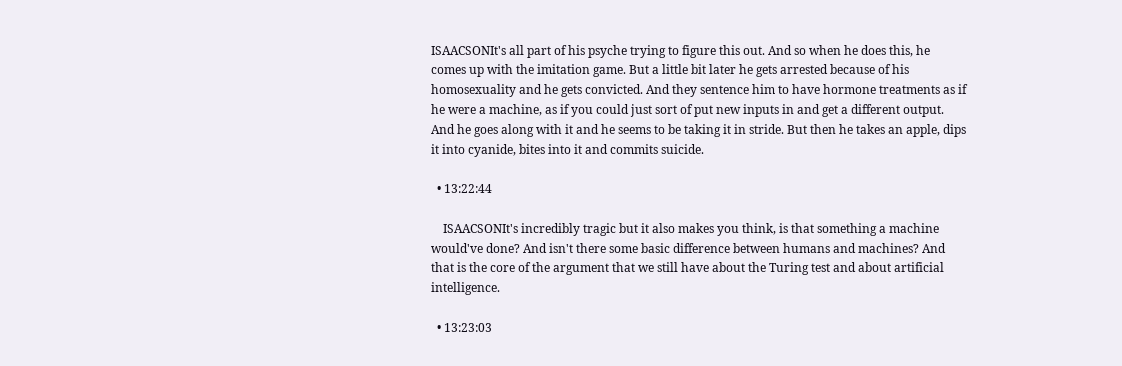ISAACSONIt's all part of his psyche trying to figure this out. And so when he does this, he comes up with the imitation game. But a little bit later he gets arrested because of his homosexuality and he gets convicted. And they sentence him to have hormone treatments as if he were a machine, as if you could just sort of put new inputs in and get a different output. And he goes along with it and he seems to be taking it in stride. But then he takes an apple, dips it into cyanide, bites into it and commits suicide.

  • 13:22:44

    ISAACSONIt's incredibly tragic but it also makes you think, is that something a machine would've done? And isn't there some basic difference between humans and machines? And that is the core of the argument that we still have about the Turing test and about artificial intelligence.

  • 13:23:03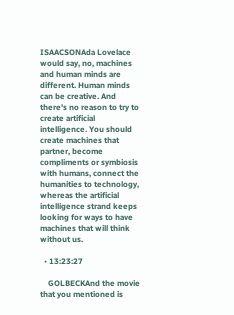ISAACSONAda Lovelace would say, no, machines and human minds are different. Human minds can be creative. And there's no reason to try to create artificial intelligence. You should create machines that partner, become compliments or symbiosis with humans, connect the humanities to technology, whereas the artificial intelligence strand keeps looking for ways to have machines that will think without us.

  • 13:23:27

    GOLBECKAnd the movie that you mentioned is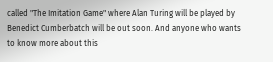called "The Imitation Game" where Alan Turing will be played by Benedict Cumberbatch will be out soon. And anyone who wants to know more about this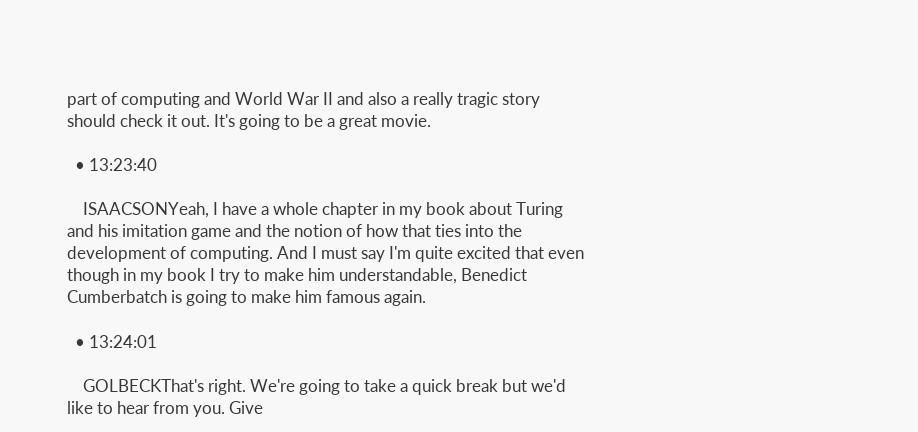part of computing and World War II and also a really tragic story should check it out. It's going to be a great movie.

  • 13:23:40

    ISAACSONYeah, I have a whole chapter in my book about Turing and his imitation game and the notion of how that ties into the development of computing. And I must say I'm quite excited that even though in my book I try to make him understandable, Benedict Cumberbatch is going to make him famous again.

  • 13:24:01

    GOLBECKThat's right. We're going to take a quick break but we'd like to hear from you. Give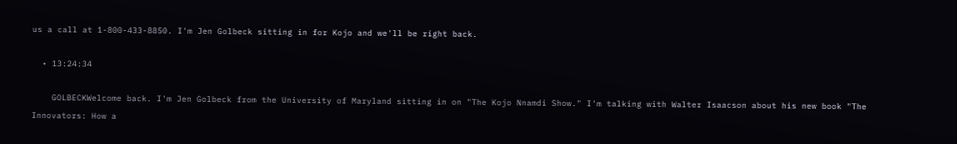us a call at 1-800-433-8850. I'm Jen Golbeck sitting in for Kojo and we'll be right back.

  • 13:24:34

    GOLBECKWelcome back. I'm Jen Golbeck from the University of Maryland sitting in on "The Kojo Nnamdi Show." I'm talking with Walter Isaacson about his new book "The Innovators: How a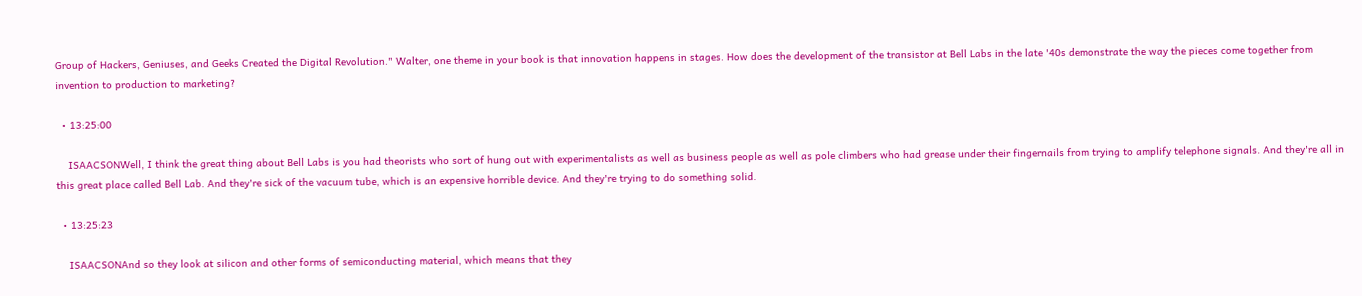Group of Hackers, Geniuses, and Geeks Created the Digital Revolution." Walter, one theme in your book is that innovation happens in stages. How does the development of the transistor at Bell Labs in the late '40s demonstrate the way the pieces come together from invention to production to marketing?

  • 13:25:00

    ISAACSONWell, I think the great thing about Bell Labs is you had theorists who sort of hung out with experimentalists as well as business people as well as pole climbers who had grease under their fingernails from trying to amplify telephone signals. And they're all in this great place called Bell Lab. And they're sick of the vacuum tube, which is an expensive horrible device. And they're trying to do something solid.

  • 13:25:23

    ISAACSONAnd so they look at silicon and other forms of semiconducting material, which means that they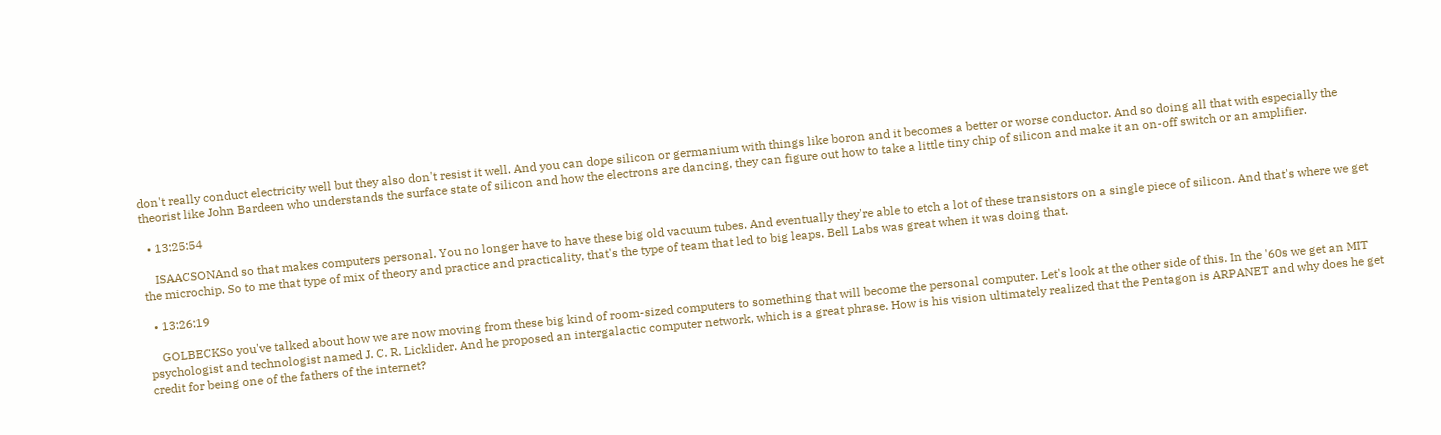don't really conduct electricity well but they also don't resist it well. And you can dope silicon or germanium with things like boron and it becomes a better or worse conductor. And so doing all that with especially the theorist like John Bardeen who understands the surface state of silicon and how the electrons are dancing, they can figure out how to take a little tiny chip of silicon and make it an on-off switch or an amplifier.

  • 13:25:54

    ISAACSONAnd so that makes computers personal. You no longer have to have these big old vacuum tubes. And eventually they're able to etch a lot of these transistors on a single piece of silicon. And that's where we get the microchip. So to me that type of mix of theory and practice and practicality, that's the type of team that led to big leaps. Bell Labs was great when it was doing that.

  • 13:26:19

    GOLBECKSo you've talked about how we are now moving from these big kind of room-sized computers to something that will become the personal computer. Let's look at the other side of this. In the '60s we get an MIT psychologist and technologist named J. C. R. Licklider. And he proposed an intergalactic computer network, which is a great phrase. How is his vision ultimately realized that the Pentagon is ARPANET and why does he get credit for being one of the fathers of the internet?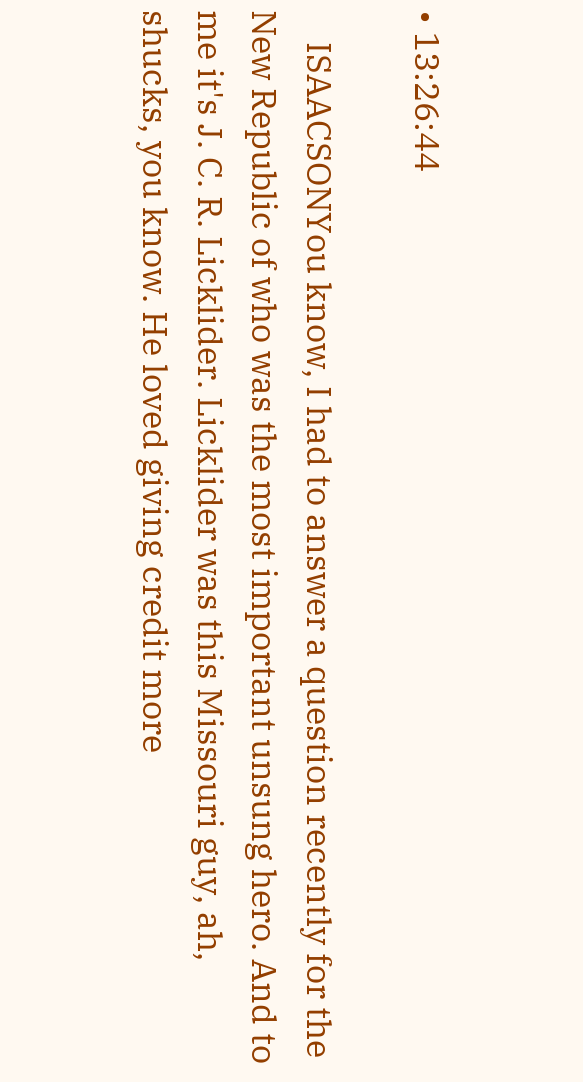• 13:26:44

    ISAACSONYou know, I had to answer a question recently for the New Republic of who was the most important unsung hero. And to me it's J. C. R. Licklider. Licklider was this Missouri guy, ah, shucks, you know. He loved giving credit more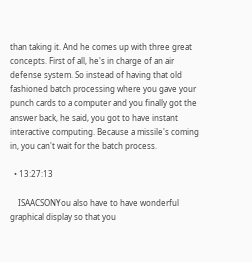than taking it. And he comes up with three great concepts. First of all, he's in charge of an air defense system. So instead of having that old fashioned batch processing where you gave your punch cards to a computer and you finally got the answer back, he said, you got to have instant interactive computing. Because a missile's coming in, you can't wait for the batch process.

  • 13:27:13

    ISAACSONYou also have to have wonderful graphical display so that you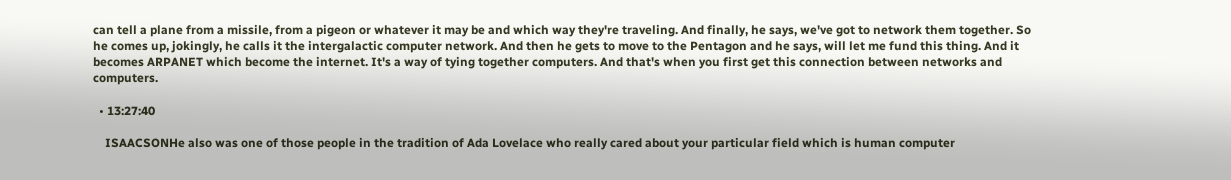can tell a plane from a missile, from a pigeon or whatever it may be and which way they're traveling. And finally, he says, we've got to network them together. So he comes up, jokingly, he calls it the intergalactic computer network. And then he gets to move to the Pentagon and he says, will let me fund this thing. And it becomes ARPANET which become the internet. It's a way of tying together computers. And that's when you first get this connection between networks and computers.

  • 13:27:40

    ISAACSONHe also was one of those people in the tradition of Ada Lovelace who really cared about your particular field which is human computer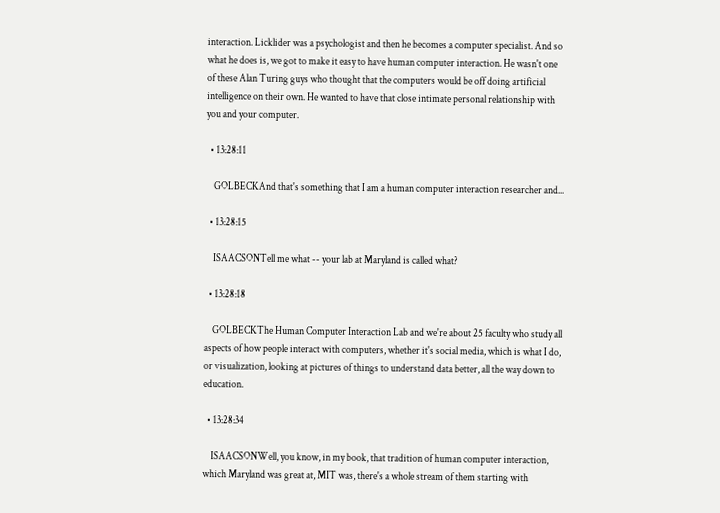interaction. Licklider was a psychologist and then he becomes a computer specialist. And so what he does is, we got to make it easy to have human computer interaction. He wasn't one of these Alan Turing guys who thought that the computers would be off doing artificial intelligence on their own. He wanted to have that close intimate personal relationship with you and your computer.

  • 13:28:11

    GOLBECKAnd that's something that I am a human computer interaction researcher and...

  • 13:28:15

    ISAACSONTell me what -- your lab at Maryland is called what?

  • 13:28:18

    GOLBECKThe Human Computer Interaction Lab and we're about 25 faculty who study all aspects of how people interact with computers, whether it's social media, which is what I do, or visualization, looking at pictures of things to understand data better, all the way down to education.

  • 13:28:34

    ISAACSONWell, you know, in my book, that tradition of human computer interaction, which Maryland was great at, MIT was, there's a whole stream of them starting with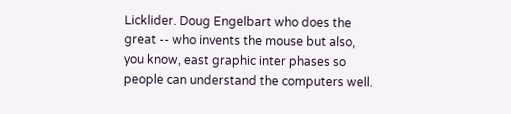Licklider. Doug Engelbart who does the great -- who invents the mouse but also, you know, east graphic inter phases so people can understand the computers well.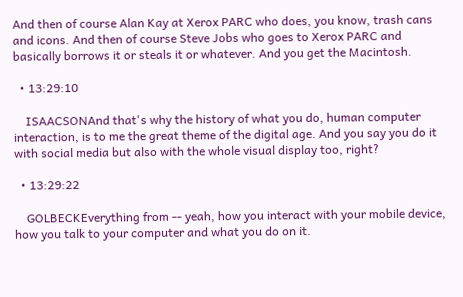And then of course Alan Kay at Xerox PARC who does, you know, trash cans and icons. And then of course Steve Jobs who goes to Xerox PARC and basically borrows it or steals it or whatever. And you get the Macintosh.

  • 13:29:10

    ISAACSONAnd that's why the history of what you do, human computer interaction, is to me the great theme of the digital age. And you say you do it with social media but also with the whole visual display too, right?

  • 13:29:22

    GOLBECKEverything from -- yeah, how you interact with your mobile device, how you talk to your computer and what you do on it.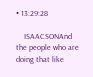• 13:29:28

    ISAACSONAnd the people who are doing that like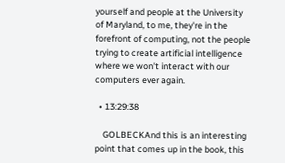yourself and people at the University of Maryland, to me, they're in the forefront of computing, not the people trying to create artificial intelligence where we won't interact with our computers ever again.

  • 13:29:38

    GOLBECKAnd this is an interesting point that comes up in the book, this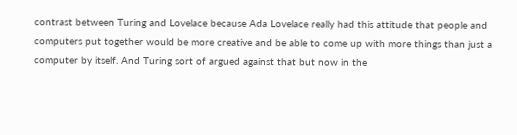contrast between Turing and Lovelace because Ada Lovelace really had this attitude that people and computers put together would be more creative and be able to come up with more things than just a computer by itself. And Turing sort of argued against that but now in the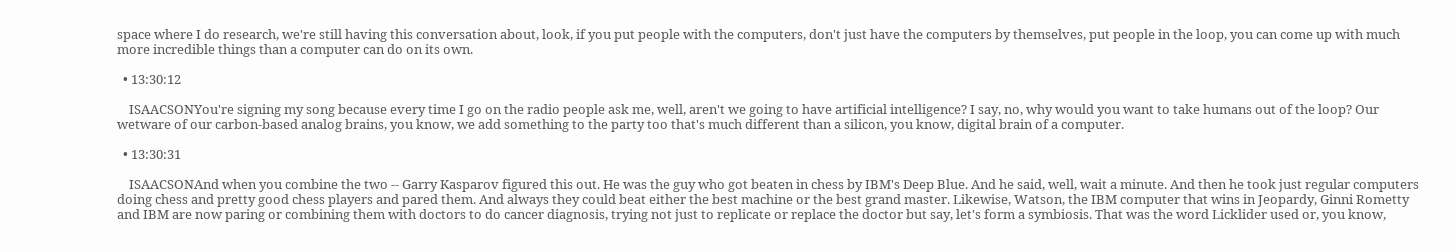space where I do research, we're still having this conversation about, look, if you put people with the computers, don't just have the computers by themselves, put people in the loop, you can come up with much more incredible things than a computer can do on its own.

  • 13:30:12

    ISAACSONYou're signing my song because every time I go on the radio people ask me, well, aren't we going to have artificial intelligence? I say, no, why would you want to take humans out of the loop? Our wetware of our carbon-based analog brains, you know, we add something to the party too that's much different than a silicon, you know, digital brain of a computer.

  • 13:30:31

    ISAACSONAnd when you combine the two -- Garry Kasparov figured this out. He was the guy who got beaten in chess by IBM's Deep Blue. And he said, well, wait a minute. And then he took just regular computers doing chess and pretty good chess players and pared them. And always they could beat either the best machine or the best grand master. Likewise, Watson, the IBM computer that wins in Jeopardy, Ginni Rometty and IBM are now paring or combining them with doctors to do cancer diagnosis, trying not just to replicate or replace the doctor but say, let's form a symbiosis. That was the word Licklider used or, you know,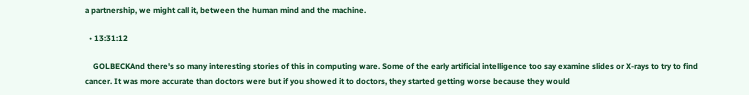a partnership, we might call it, between the human mind and the machine.

  • 13:31:12

    GOLBECKAnd there's so many interesting stories of this in computing ware. Some of the early artificial intelligence too say examine slides or X-rays to try to find cancer. It was more accurate than doctors were but if you showed it to doctors, they started getting worse because they would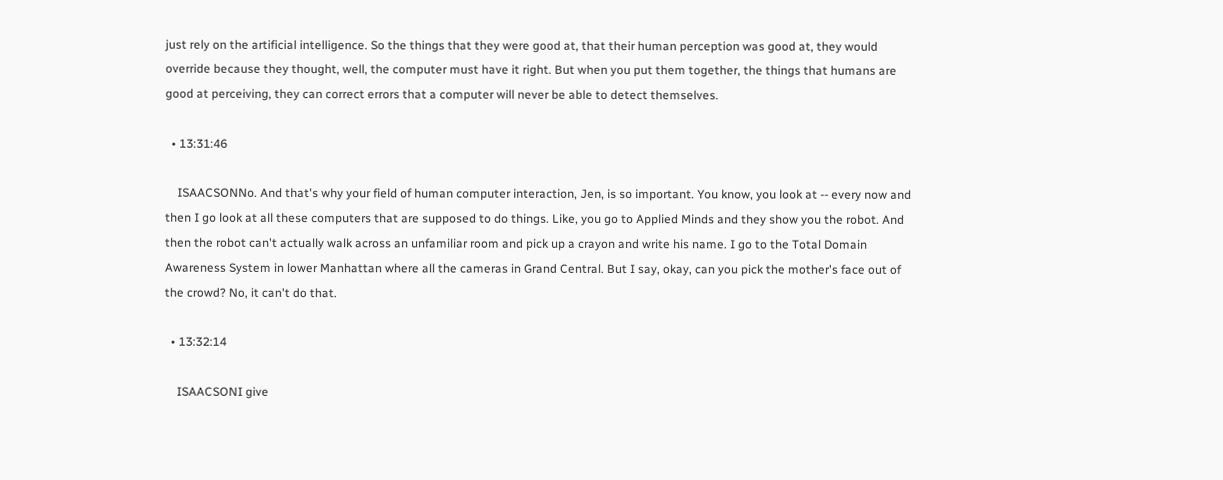just rely on the artificial intelligence. So the things that they were good at, that their human perception was good at, they would override because they thought, well, the computer must have it right. But when you put them together, the things that humans are good at perceiving, they can correct errors that a computer will never be able to detect themselves.

  • 13:31:46

    ISAACSONNo. And that's why your field of human computer interaction, Jen, is so important. You know, you look at -- every now and then I go look at all these computers that are supposed to do things. Like, you go to Applied Minds and they show you the robot. And then the robot can't actually walk across an unfamiliar room and pick up a crayon and write his name. I go to the Total Domain Awareness System in lower Manhattan where all the cameras in Grand Central. But I say, okay, can you pick the mother's face out of the crowd? No, it can't do that.

  • 13:32:14

    ISAACSONI give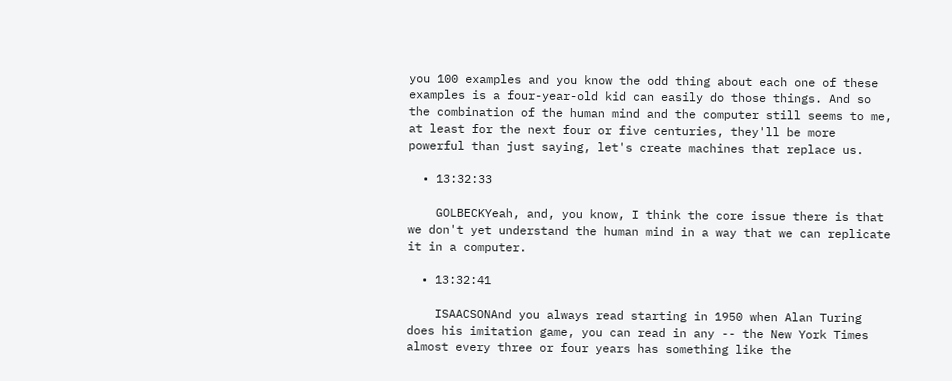you 100 examples and you know the odd thing about each one of these examples is a four-year-old kid can easily do those things. And so the combination of the human mind and the computer still seems to me, at least for the next four or five centuries, they'll be more powerful than just saying, let's create machines that replace us.

  • 13:32:33

    GOLBECKYeah, and, you know, I think the core issue there is that we don't yet understand the human mind in a way that we can replicate it in a computer.

  • 13:32:41

    ISAACSONAnd you always read starting in 1950 when Alan Turing does his imitation game, you can read in any -- the New York Times almost every three or four years has something like the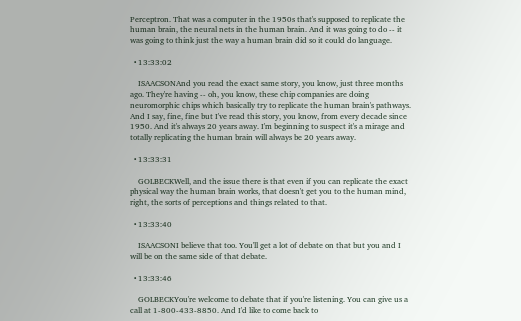Perceptron. That was a computer in the 1950s that's supposed to replicate the human brain, the neural nets in the human brain. And it was going to do -- it was going to think just the way a human brain did so it could do language.

  • 13:33:02

    ISAACSONAnd you read the exact same story, you know, just three months ago. They're having -- oh, you know, these chip companies are doing neuromorphic chips which basically try to replicate the human brain's pathways. And I say, fine, fine but I've read this story, you know, from every decade since 1950. And it's always 20 years away. I'm beginning to suspect it's a mirage and totally replicating the human brain will always be 20 years away.

  • 13:33:31

    GOLBECKWell, and the issue there is that even if you can replicate the exact physical way the human brain works, that doesn't get you to the human mind, right, the sorts of perceptions and things related to that.

  • 13:33:40

    ISAACSONI believe that too. You'll get a lot of debate on that but you and I will be on the same side of that debate.

  • 13:33:46

    GOLBECKYou're welcome to debate that if you're listening. You can give us a call at 1-800-433-8850. And I'd like to come back to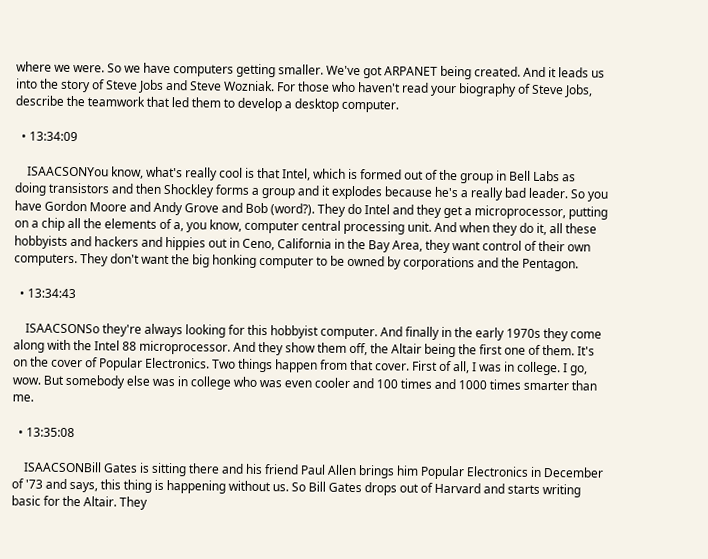where we were. So we have computers getting smaller. We've got ARPANET being created. And it leads us into the story of Steve Jobs and Steve Wozniak. For those who haven't read your biography of Steve Jobs, describe the teamwork that led them to develop a desktop computer.

  • 13:34:09

    ISAACSONYou know, what's really cool is that Intel, which is formed out of the group in Bell Labs as doing transistors and then Shockley forms a group and it explodes because he's a really bad leader. So you have Gordon Moore and Andy Grove and Bob (word?). They do Intel and they get a microprocessor, putting on a chip all the elements of a, you know, computer central processing unit. And when they do it, all these hobbyists and hackers and hippies out in Ceno, California in the Bay Area, they want control of their own computers. They don't want the big honking computer to be owned by corporations and the Pentagon.

  • 13:34:43

    ISAACSONSo they're always looking for this hobbyist computer. And finally in the early 1970s they come along with the Intel 88 microprocessor. And they show them off, the Altair being the first one of them. It's on the cover of Popular Electronics. Two things happen from that cover. First of all, I was in college. I go, wow. But somebody else was in college who was even cooler and 100 times and 1000 times smarter than me.

  • 13:35:08

    ISAACSONBill Gates is sitting there and his friend Paul Allen brings him Popular Electronics in December of '73 and says, this thing is happening without us. So Bill Gates drops out of Harvard and starts writing basic for the Altair. They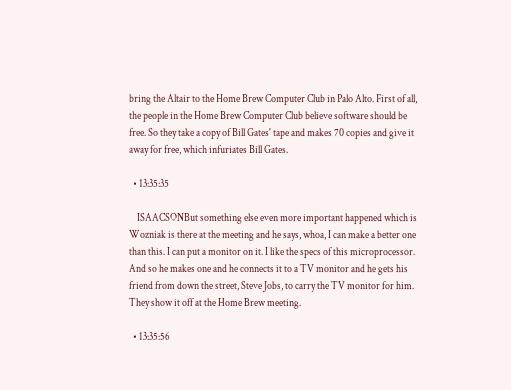bring the Altair to the Home Brew Computer Club in Palo Alto. First of all, the people in the Home Brew Computer Club believe software should be free. So they take a copy of Bill Gates' tape and makes 70 copies and give it away for free, which infuriates Bill Gates.

  • 13:35:35

    ISAACSONBut something else even more important happened which is Wozniak is there at the meeting and he says, whoa, I can make a better one than this. I can put a monitor on it. I like the specs of this microprocessor. And so he makes one and he connects it to a TV monitor and he gets his friend from down the street, Steve Jobs, to carry the TV monitor for him. They show it off at the Home Brew meeting.

  • 13:35:56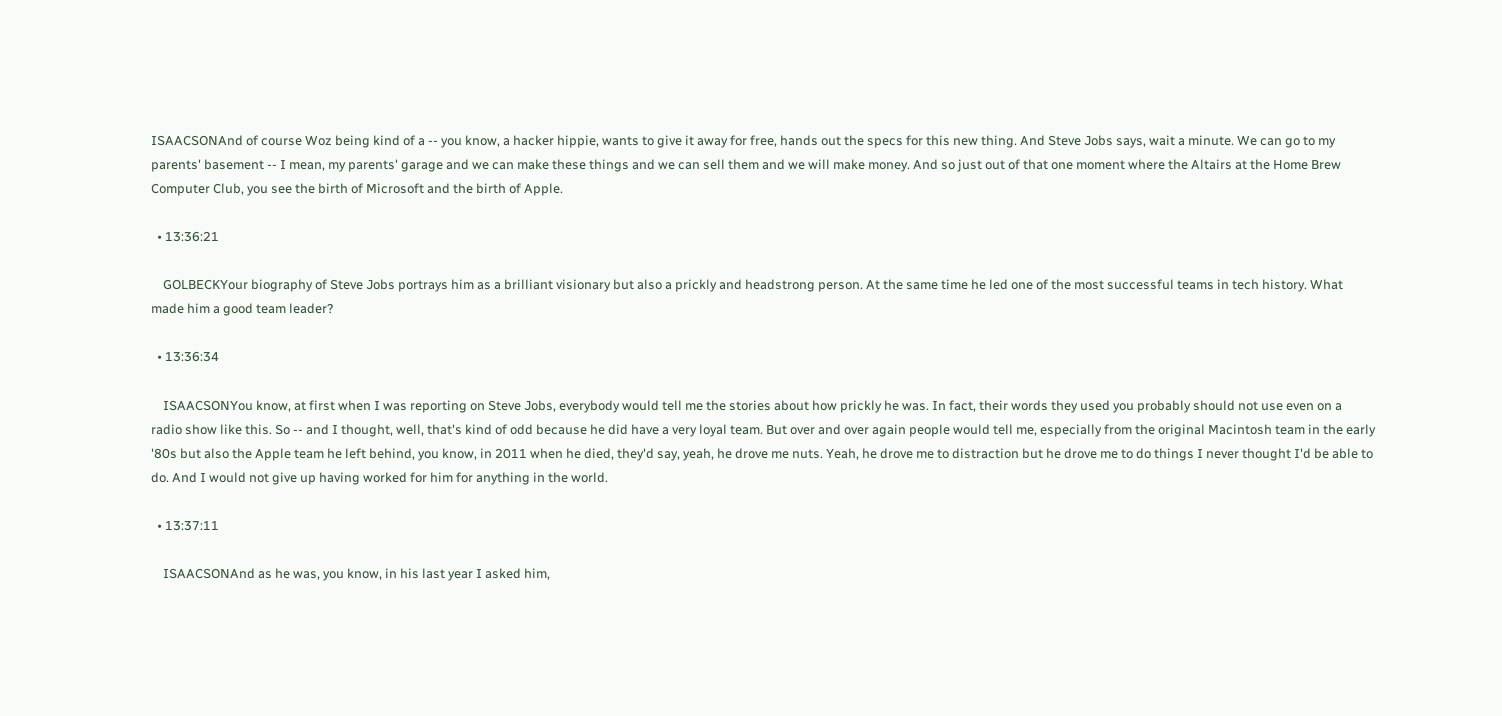ISAACSONAnd of course Woz being kind of a -- you know, a hacker hippie, wants to give it away for free, hands out the specs for this new thing. And Steve Jobs says, wait a minute. We can go to my parents' basement -- I mean, my parents' garage and we can make these things and we can sell them and we will make money. And so just out of that one moment where the Altairs at the Home Brew Computer Club, you see the birth of Microsoft and the birth of Apple.

  • 13:36:21

    GOLBECKYour biography of Steve Jobs portrays him as a brilliant visionary but also a prickly and headstrong person. At the same time he led one of the most successful teams in tech history. What made him a good team leader?

  • 13:36:34

    ISAACSONYou know, at first when I was reporting on Steve Jobs, everybody would tell me the stories about how prickly he was. In fact, their words they used you probably should not use even on a radio show like this. So -- and I thought, well, that's kind of odd because he did have a very loyal team. But over and over again people would tell me, especially from the original Macintosh team in the early '80s but also the Apple team he left behind, you know, in 2011 when he died, they'd say, yeah, he drove me nuts. Yeah, he drove me to distraction but he drove me to do things I never thought I'd be able to do. And I would not give up having worked for him for anything in the world.

  • 13:37:11

    ISAACSONAnd as he was, you know, in his last year I asked him,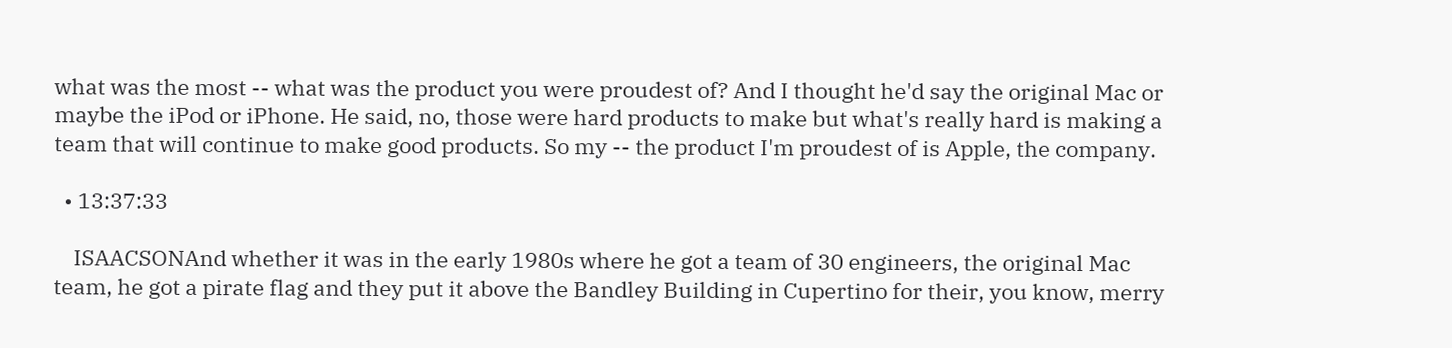what was the most -- what was the product you were proudest of? And I thought he'd say the original Mac or maybe the iPod or iPhone. He said, no, those were hard products to make but what's really hard is making a team that will continue to make good products. So my -- the product I'm proudest of is Apple, the company.

  • 13:37:33

    ISAACSONAnd whether it was in the early 1980s where he got a team of 30 engineers, the original Mac team, he got a pirate flag and they put it above the Bandley Building in Cupertino for their, you know, merry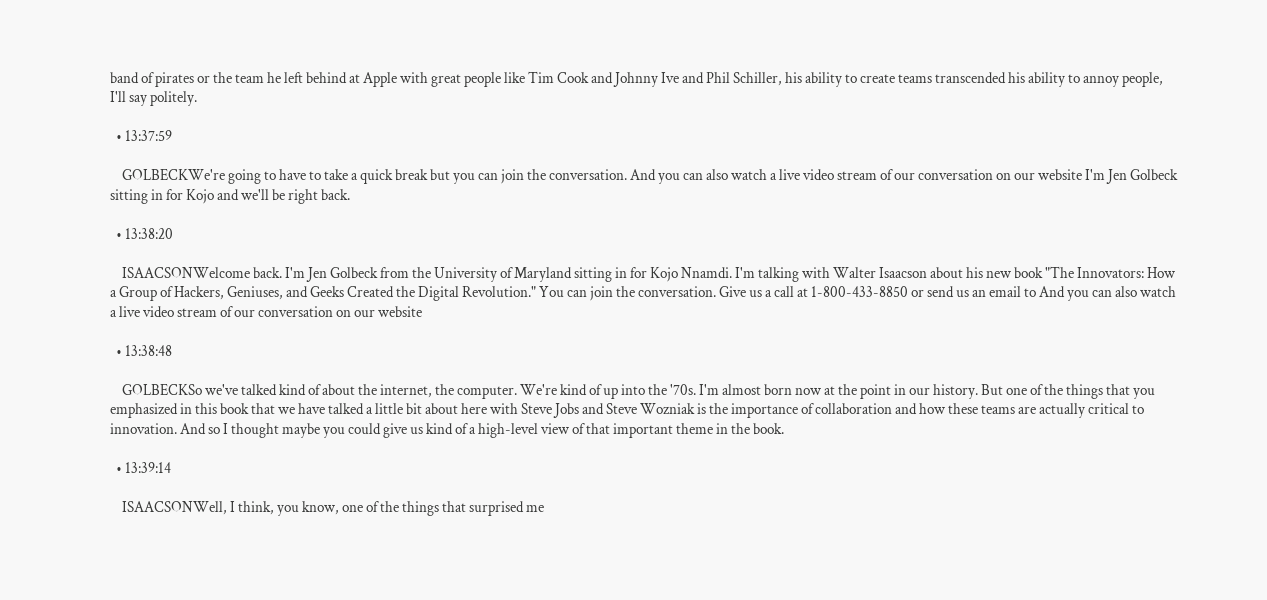band of pirates or the team he left behind at Apple with great people like Tim Cook and Johnny Ive and Phil Schiller, his ability to create teams transcended his ability to annoy people, I'll say politely.

  • 13:37:59

    GOLBECKWe're going to have to take a quick break but you can join the conversation. And you can also watch a live video stream of our conversation on our website I'm Jen Golbeck sitting in for Kojo and we'll be right back.

  • 13:38:20

    ISAACSONWelcome back. I'm Jen Golbeck from the University of Maryland sitting in for Kojo Nnamdi. I'm talking with Walter Isaacson about his new book "The Innovators: How a Group of Hackers, Geniuses, and Geeks Created the Digital Revolution." You can join the conversation. Give us a call at 1-800-433-8850 or send us an email to And you can also watch a live video stream of our conversation on our website

  • 13:38:48

    GOLBECKSo we've talked kind of about the internet, the computer. We're kind of up into the '70s. I'm almost born now at the point in our history. But one of the things that you emphasized in this book that we have talked a little bit about here with Steve Jobs and Steve Wozniak is the importance of collaboration and how these teams are actually critical to innovation. And so I thought maybe you could give us kind of a high-level view of that important theme in the book.

  • 13:39:14

    ISAACSONWell, I think, you know, one of the things that surprised me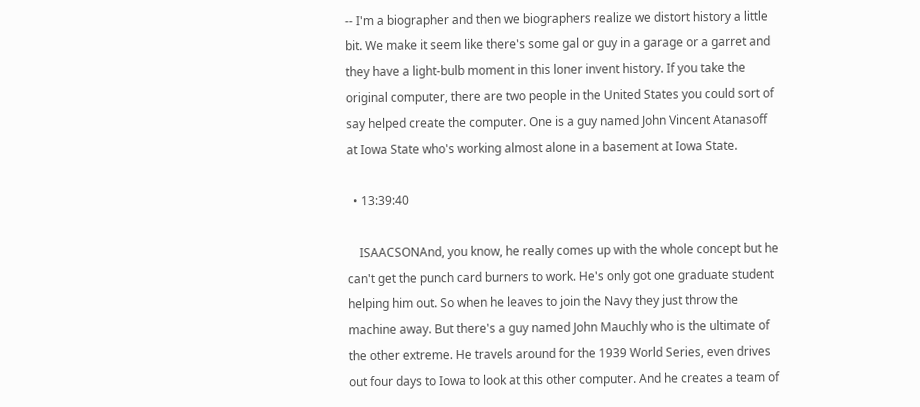-- I'm a biographer and then we biographers realize we distort history a little bit. We make it seem like there's some gal or guy in a garage or a garret and they have a light-bulb moment in this loner invent history. If you take the original computer, there are two people in the United States you could sort of say helped create the computer. One is a guy named John Vincent Atanasoff at Iowa State who's working almost alone in a basement at Iowa State.

  • 13:39:40

    ISAACSONAnd, you know, he really comes up with the whole concept but he can't get the punch card burners to work. He's only got one graduate student helping him out. So when he leaves to join the Navy they just throw the machine away. But there's a guy named John Mauchly who is the ultimate of the other extreme. He travels around for the 1939 World Series, even drives out four days to Iowa to look at this other computer. And he creates a team of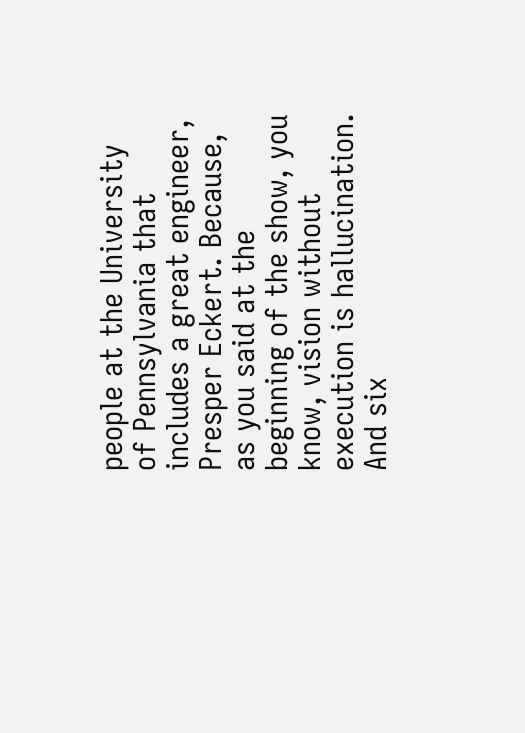people at the University of Pennsylvania that includes a great engineer, Presper Eckert. Because, as you said at the beginning of the show, you know, vision without execution is hallucination. And six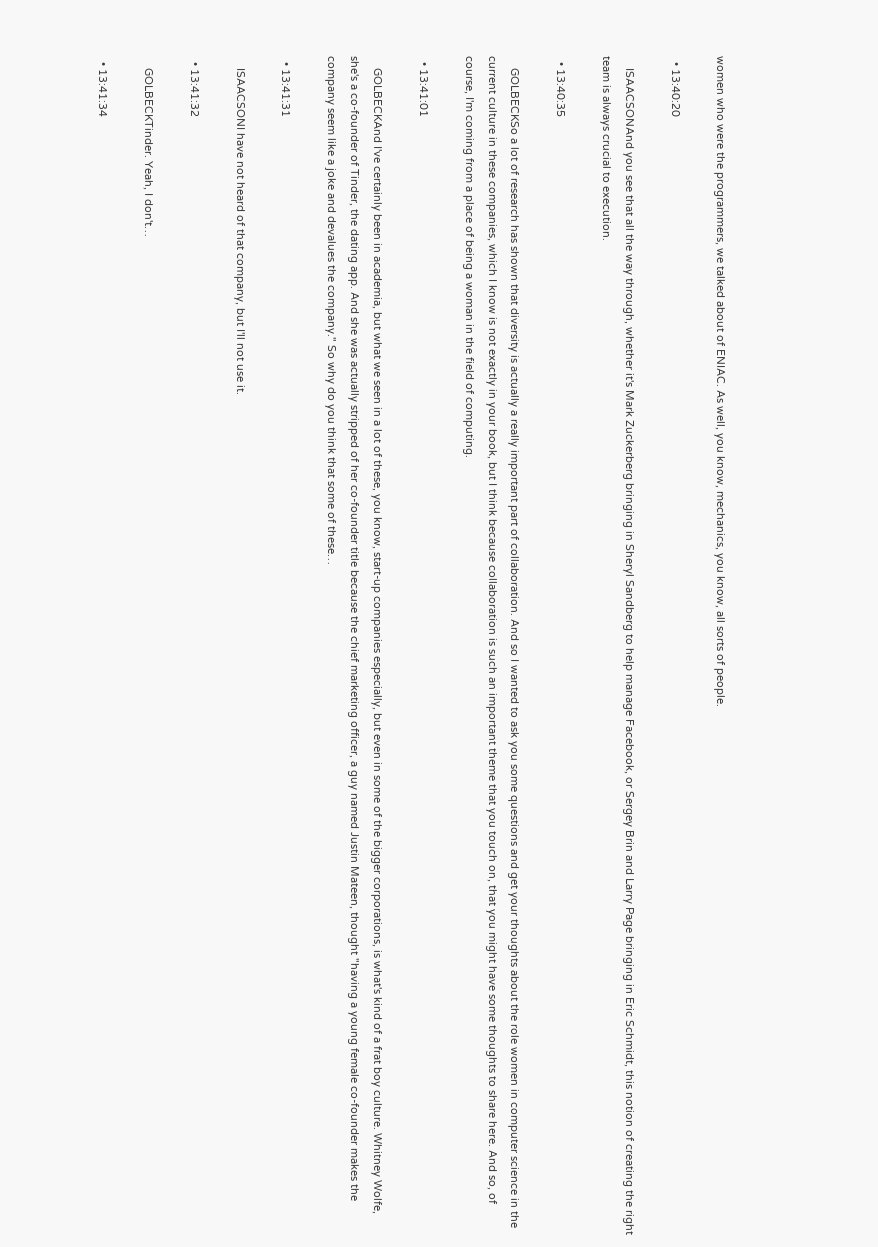women who were the programmers, we talked about of ENIAC. As well, you know, mechanics, you know, all sorts of people.

  • 13:40:20

    ISAACSONAnd you see that all the way through, whether it's Mark Zuckerberg bringing in Sheryl Sandberg to help manage Facebook, or Sergey Brin and Larry Page bringing in Eric Schmidt, this notion of creating the right team is always crucial to execution.

  • 13:40:35

    GOLBECKSo a lot of research has shown that diversity is actually a really important part of collaboration. And so I wanted to ask you some questions and get your thoughts about the role women in computer science in the current culture in these companies, which I know is not exactly in your book, but I think because collaboration is such an important theme that you touch on, that you might have some thoughts to share here. And so, of course, I'm coming from a place of being a woman in the field of computing.

  • 13:41:01

    GOLBECKAnd I've certainly been in academia, but what we seen in a lot of these, you know, start-up companies especially, but even in some of the bigger corporations, is what's kind of a frat boy culture. Whitney Wolfe, she's a co-founder of Tinder, the dating app. And she was actually stripped of her co-founder title because the chief marketing officer, a guy named Justin Mateen, thought "having a young female co-founder makes the company seem like a joke and devalues the company." So why do you think that some of these…

  • 13:41:31

    ISAACSONI have not heard of that company, but I'll not use it.

  • 13:41:32

    GOLBECKTinder. Yeah, I don't…

  • 13:41:34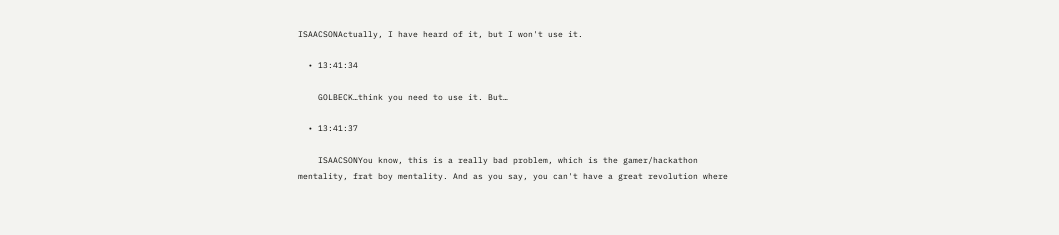ISAACSONActually, I have heard of it, but I won't use it.

  • 13:41:34

    GOLBECK…think you need to use it. But…

  • 13:41:37

    ISAACSONYou know, this is a really bad problem, which is the gamer/hackathon mentality, frat boy mentality. And as you say, you can't have a great revolution where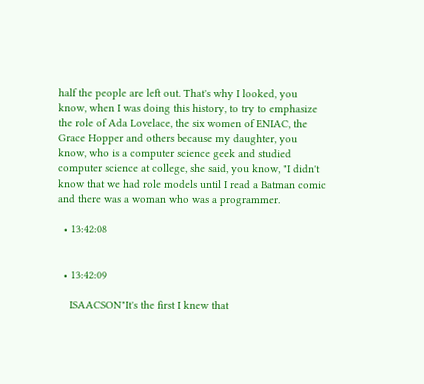half the people are left out. That's why I looked, you know, when I was doing this history, to try to emphasize the role of Ada Lovelace, the six women of ENIAC, the Grace Hopper and others because my daughter, you know, who is a computer science geek and studied computer science at college, she said, you know, "I didn't know that we had role models until I read a Batman comic and there was a woman who was a programmer.

  • 13:42:08


  • 13:42:09

    ISAACSON"It's the first I knew that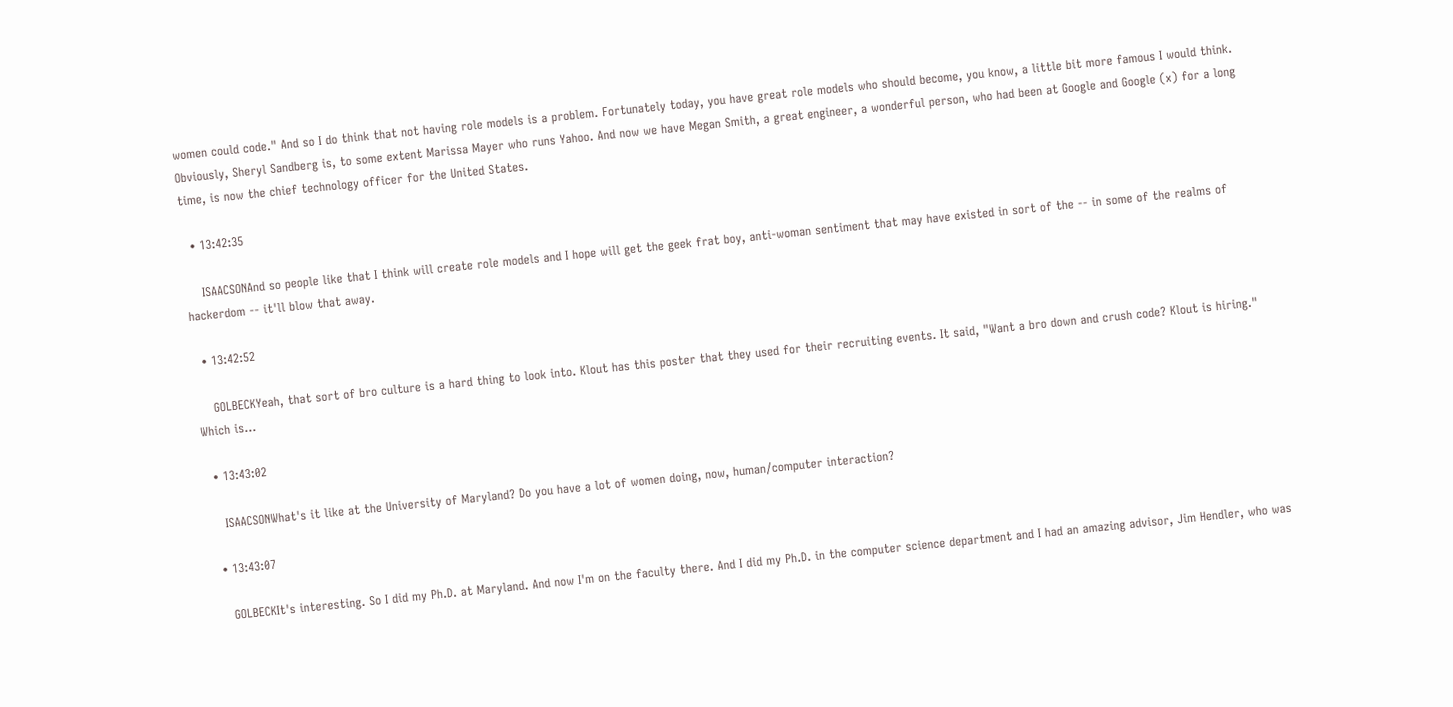women could code." And so I do think that not having role models is a problem. Fortunately today, you have great role models who should become, you know, a little bit more famous I would think. Obviously, Sheryl Sandberg is, to some extent Marissa Mayer who runs Yahoo. And now we have Megan Smith, a great engineer, a wonderful person, who had been at Google and Google (x) for a long time, is now the chief technology officer for the United States.

  • 13:42:35

    ISAACSONAnd so people like that I think will create role models and I hope will get the geek frat boy, anti-woman sentiment that may have existed in sort of the -- in some of the realms of hackerdom -- it'll blow that away.

  • 13:42:52

    GOLBECKYeah, that sort of bro culture is a hard thing to look into. Klout has this poster that they used for their recruiting events. It said, "Want a bro down and crush code? Klout is hiring." Which is…

  • 13:43:02

    ISAACSONWhat's it like at the University of Maryland? Do you have a lot of women doing, now, human/computer interaction?

  • 13:43:07

    GOLBECKIt's interesting. So I did my Ph.D. at Maryland. And now I'm on the faculty there. And I did my Ph.D. in the computer science department and I had an amazing advisor, Jim Hendler, who was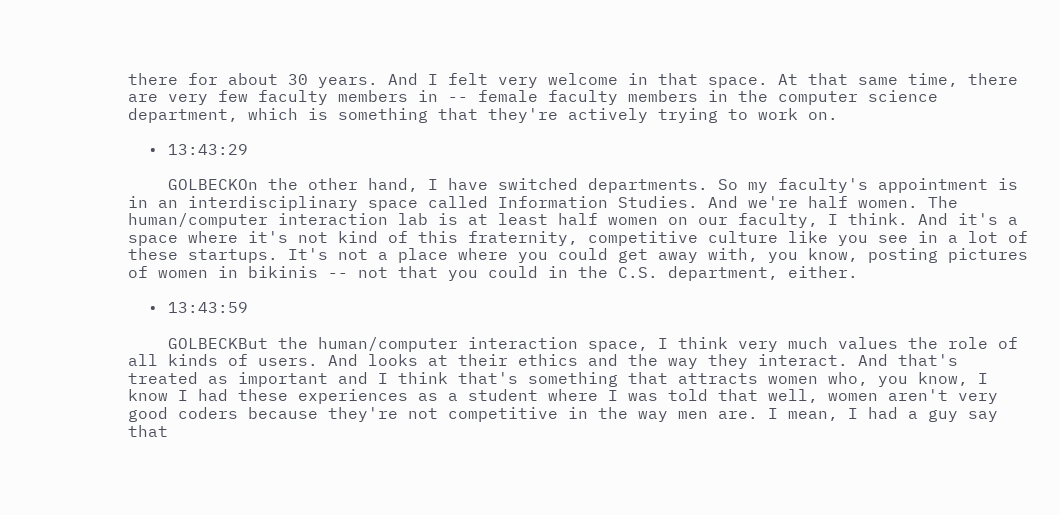there for about 30 years. And I felt very welcome in that space. At that same time, there are very few faculty members in -- female faculty members in the computer science department, which is something that they're actively trying to work on.

  • 13:43:29

    GOLBECKOn the other hand, I have switched departments. So my faculty's appointment is in an interdisciplinary space called Information Studies. And we're half women. The human/computer interaction lab is at least half women on our faculty, I think. And it's a space where it's not kind of this fraternity, competitive culture like you see in a lot of these startups. It's not a place where you could get away with, you know, posting pictures of women in bikinis -- not that you could in the C.S. department, either.

  • 13:43:59

    GOLBECKBut the human/computer interaction space, I think very much values the role of all kinds of users. And looks at their ethics and the way they interact. And that's treated as important and I think that's something that attracts women who, you know, I know I had these experiences as a student where I was told that well, women aren't very good coders because they're not competitive in the way men are. I mean, I had a guy say that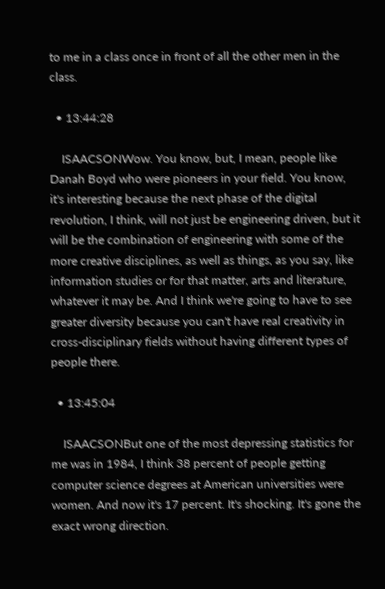to me in a class once in front of all the other men in the class.

  • 13:44:28

    ISAACSONWow. You know, but, I mean, people like Danah Boyd who were pioneers in your field. You know, it's interesting because the next phase of the digital revolution, I think, will not just be engineering driven, but it will be the combination of engineering with some of the more creative disciplines, as well as things, as you say, like information studies or for that matter, arts and literature, whatever it may be. And I think we're going to have to see greater diversity because you can't have real creativity in cross-disciplinary fields without having different types of people there.

  • 13:45:04

    ISAACSONBut one of the most depressing statistics for me was in 1984, I think 38 percent of people getting computer science degrees at American universities were women. And now it's 17 percent. It's shocking. It's gone the exact wrong direction.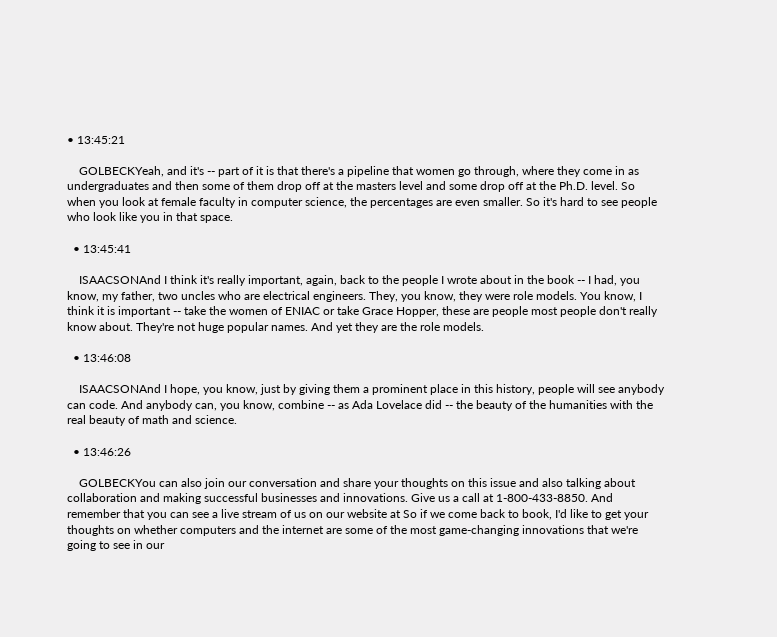• 13:45:21

    GOLBECKYeah, and it's -- part of it is that there's a pipeline that women go through, where they come in as undergraduates and then some of them drop off at the masters level and some drop off at the Ph.D. level. So when you look at female faculty in computer science, the percentages are even smaller. So it's hard to see people who look like you in that space.

  • 13:45:41

    ISAACSONAnd I think it's really important, again, back to the people I wrote about in the book -- I had, you know, my father, two uncles who are electrical engineers. They, you know, they were role models. You know, I think it is important -- take the women of ENIAC or take Grace Hopper, these are people most people don't really know about. They're not huge popular names. And yet they are the role models.

  • 13:46:08

    ISAACSONAnd I hope, you know, just by giving them a prominent place in this history, people will see anybody can code. And anybody can, you know, combine -- as Ada Lovelace did -- the beauty of the humanities with the real beauty of math and science.

  • 13:46:26

    GOLBECKYou can also join our conversation and share your thoughts on this issue and also talking about collaboration and making successful businesses and innovations. Give us a call at 1-800-433-8850. And remember that you can see a live stream of us on our website at So if we come back to book, I'd like to get your thoughts on whether computers and the internet are some of the most game-changing innovations that we're going to see in our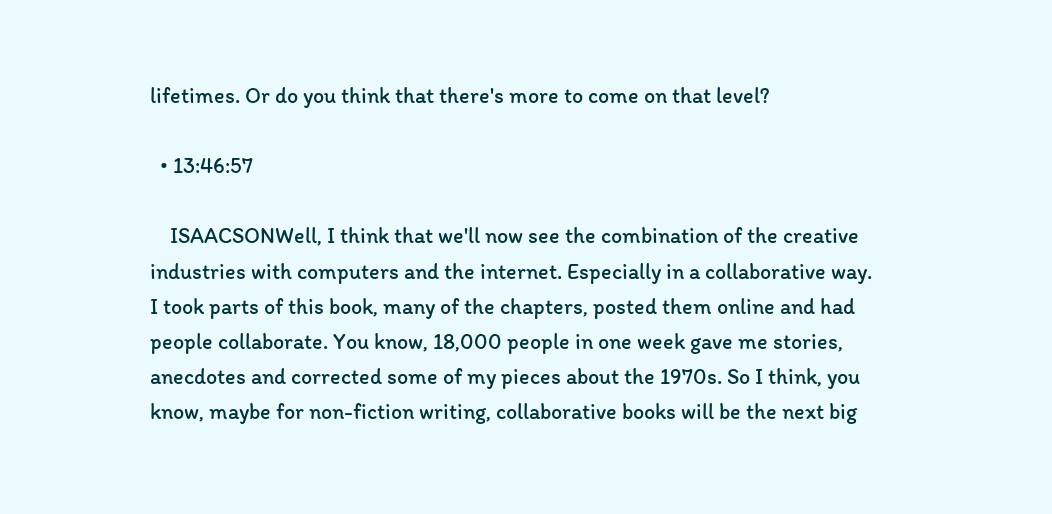lifetimes. Or do you think that there's more to come on that level?

  • 13:46:57

    ISAACSONWell, I think that we'll now see the combination of the creative industries with computers and the internet. Especially in a collaborative way. I took parts of this book, many of the chapters, posted them online and had people collaborate. You know, 18,000 people in one week gave me stories, anecdotes and corrected some of my pieces about the 1970s. So I think, you know, maybe for non-fiction writing, collaborative books will be the next big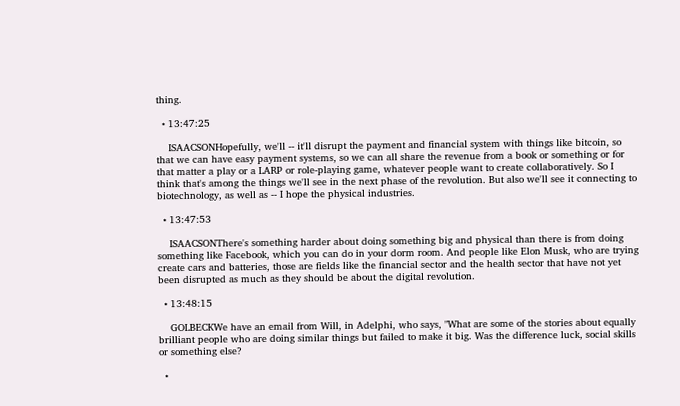thing.

  • 13:47:25

    ISAACSONHopefully, we'll -- it'll disrupt the payment and financial system with things like bitcoin, so that we can have easy payment systems, so we can all share the revenue from a book or something or for that matter a play or a LARP or role-playing game, whatever people want to create collaboratively. So I think that's among the things we'll see in the next phase of the revolution. But also we'll see it connecting to biotechnology, as well as -- I hope the physical industries.

  • 13:47:53

    ISAACSONThere's something harder about doing something big and physical than there is from doing something like Facebook, which you can do in your dorm room. And people like Elon Musk, who are trying create cars and batteries, those are fields like the financial sector and the health sector that have not yet been disrupted as much as they should be about the digital revolution.

  • 13:48:15

    GOLBECKWe have an email from Will, in Adelphi, who says, "What are some of the stories about equally brilliant people who are doing similar things but failed to make it big. Was the difference luck, social skills or something else?

  •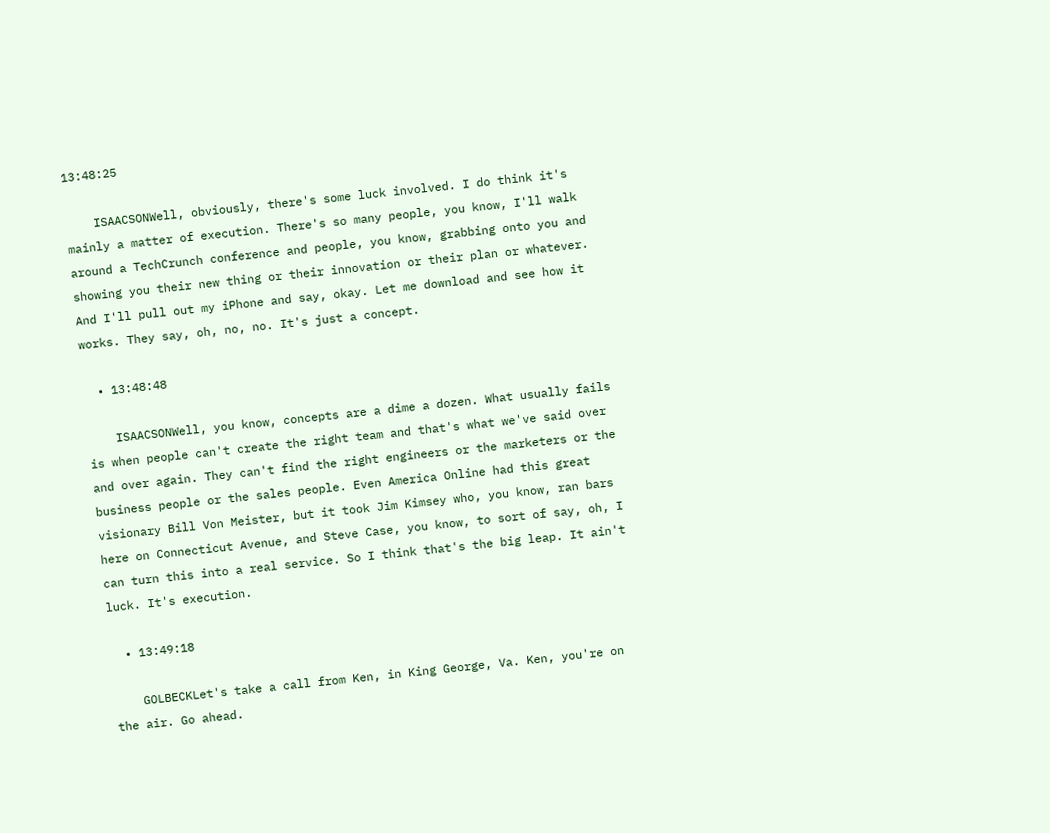13:48:25

    ISAACSONWell, obviously, there's some luck involved. I do think it's mainly a matter of execution. There's so many people, you know, I'll walk around a TechCrunch conference and people, you know, grabbing onto you and showing you their new thing or their innovation or their plan or whatever. And I'll pull out my iPhone and say, okay. Let me download and see how it works. They say, oh, no, no. It's just a concept.

  • 13:48:48

    ISAACSONWell, you know, concepts are a dime a dozen. What usually fails is when people can't create the right team and that's what we've said over and over again. They can't find the right engineers or the marketers or the business people or the sales people. Even America Online had this great visionary Bill Von Meister, but it took Jim Kimsey who, you know, ran bars here on Connecticut Avenue, and Steve Case, you know, to sort of say, oh, I can turn this into a real service. So I think that's the big leap. It ain't luck. It's execution.

  • 13:49:18

    GOLBECKLet's take a call from Ken, in King George, Va. Ken, you're on the air. Go ahead.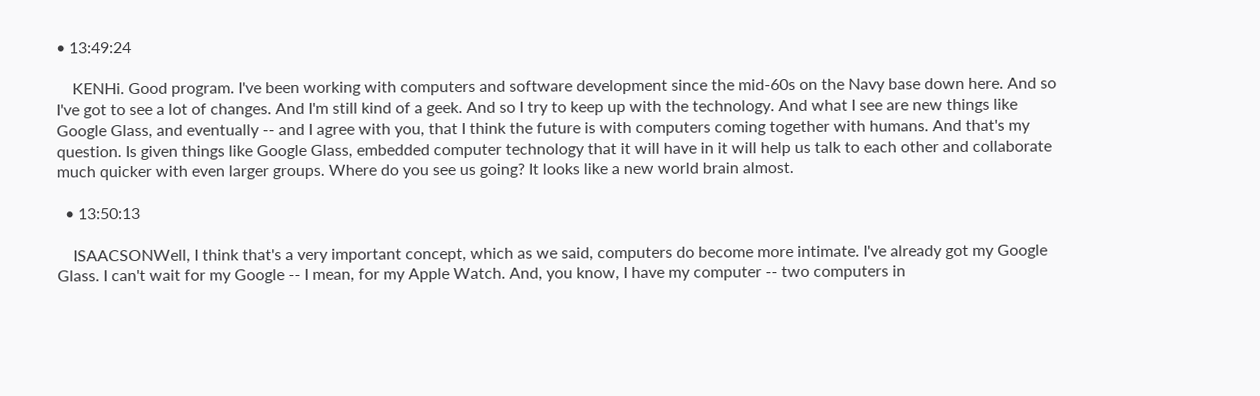• 13:49:24

    KENHi. Good program. I've been working with computers and software development since the mid-60s on the Navy base down here. And so I've got to see a lot of changes. And I'm still kind of a geek. And so I try to keep up with the technology. And what I see are new things like Google Glass, and eventually -- and I agree with you, that I think the future is with computers coming together with humans. And that's my question. Is given things like Google Glass, embedded computer technology that it will have in it will help us talk to each other and collaborate much quicker with even larger groups. Where do you see us going? It looks like a new world brain almost.

  • 13:50:13

    ISAACSONWell, I think that's a very important concept, which as we said, computers do become more intimate. I've already got my Google Glass. I can't wait for my Google -- I mean, for my Apple Watch. And, you know, I have my computer -- two computers in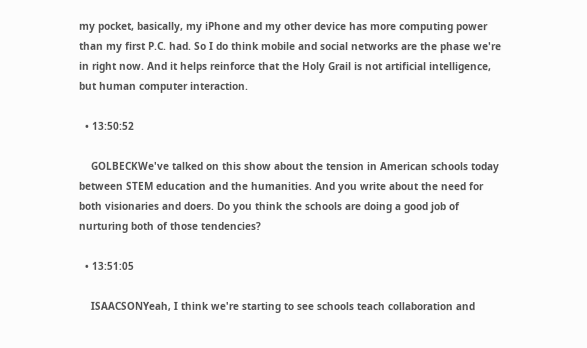my pocket, basically, my iPhone and my other device has more computing power than my first P.C. had. So I do think mobile and social networks are the phase we're in right now. And it helps reinforce that the Holy Grail is not artificial intelligence, but human computer interaction.

  • 13:50:52

    GOLBECKWe've talked on this show about the tension in American schools today between STEM education and the humanities. And you write about the need for both visionaries and doers. Do you think the schools are doing a good job of nurturing both of those tendencies?

  • 13:51:05

    ISAACSONYeah, I think we're starting to see schools teach collaboration and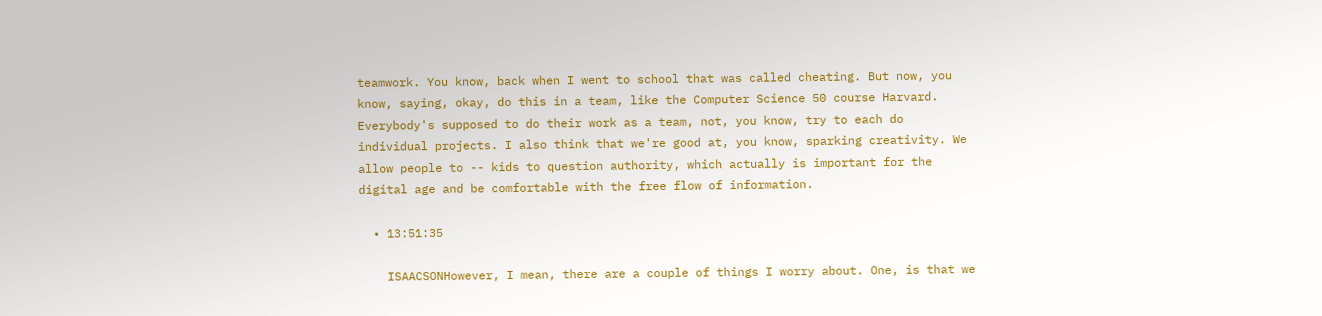teamwork. You know, back when I went to school that was called cheating. But now, you know, saying, okay, do this in a team, like the Computer Science 50 course Harvard. Everybody's supposed to do their work as a team, not, you know, try to each do individual projects. I also think that we're good at, you know, sparking creativity. We allow people to -- kids to question authority, which actually is important for the digital age and be comfortable with the free flow of information.

  • 13:51:35

    ISAACSONHowever, I mean, there are a couple of things I worry about. One, is that we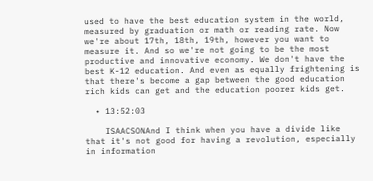used to have the best education system in the world, measured by graduation or math or reading rate. Now we're about 17th, 18th, 19th, however you want to measure it. And so we're not going to be the most productive and innovative economy. We don't have the best K-12 education. And even as equally frightening is that there's become a gap between the good education rich kids can get and the education poorer kids get.

  • 13:52:03

    ISAACSONAnd I think when you have a divide like that it's not good for having a revolution, especially in information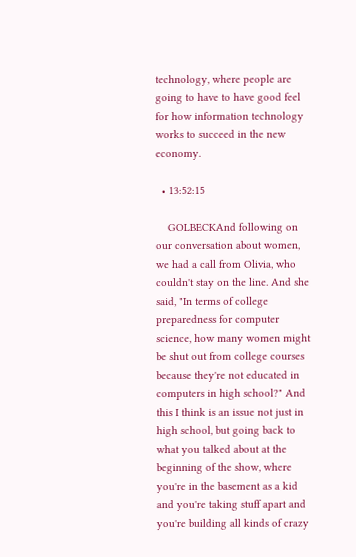technology, where people are going to have to have good feel for how information technology works to succeed in the new economy.

  • 13:52:15

    GOLBECKAnd following on our conversation about women, we had a call from Olivia, who couldn't stay on the line. And she said, "In terms of college preparedness for computer science, how many women might be shut out from college courses because they're not educated in computers in high school?" And this I think is an issue not just in high school, but going back to what you talked about at the beginning of the show, where you're in the basement as a kid and you're taking stuff apart and you're building all kinds of crazy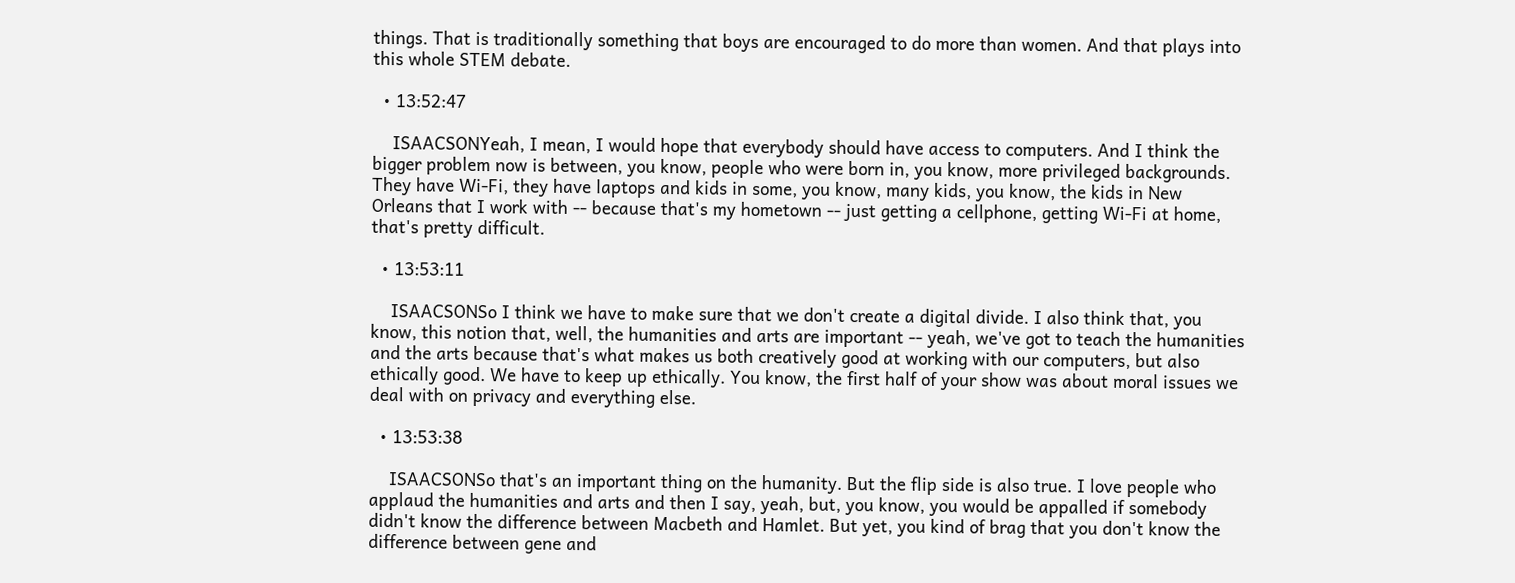things. That is traditionally something that boys are encouraged to do more than women. And that plays into this whole STEM debate.

  • 13:52:47

    ISAACSONYeah, I mean, I would hope that everybody should have access to computers. And I think the bigger problem now is between, you know, people who were born in, you know, more privileged backgrounds. They have Wi-Fi, they have laptops and kids in some, you know, many kids, you know, the kids in New Orleans that I work with -- because that's my hometown -- just getting a cellphone, getting Wi-Fi at home, that's pretty difficult.

  • 13:53:11

    ISAACSONSo I think we have to make sure that we don't create a digital divide. I also think that, you know, this notion that, well, the humanities and arts are important -- yeah, we've got to teach the humanities and the arts because that's what makes us both creatively good at working with our computers, but also ethically good. We have to keep up ethically. You know, the first half of your show was about moral issues we deal with on privacy and everything else.

  • 13:53:38

    ISAACSONSo that's an important thing on the humanity. But the flip side is also true. I love people who applaud the humanities and arts and then I say, yeah, but, you know, you would be appalled if somebody didn't know the difference between Macbeth and Hamlet. But yet, you kind of brag that you don't know the difference between gene and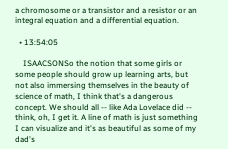a chromosome or a transistor and a resistor or an integral equation and a differential equation.

  • 13:54:05

    ISAACSONSo the notion that some girls or some people should grow up learning arts, but not also immersing themselves in the beauty of science of math, I think that's a dangerous concept. We should all -- like Ada Lovelace did -- think, oh, I get it. A line of math is just something I can visualize and it's as beautiful as some of my dad's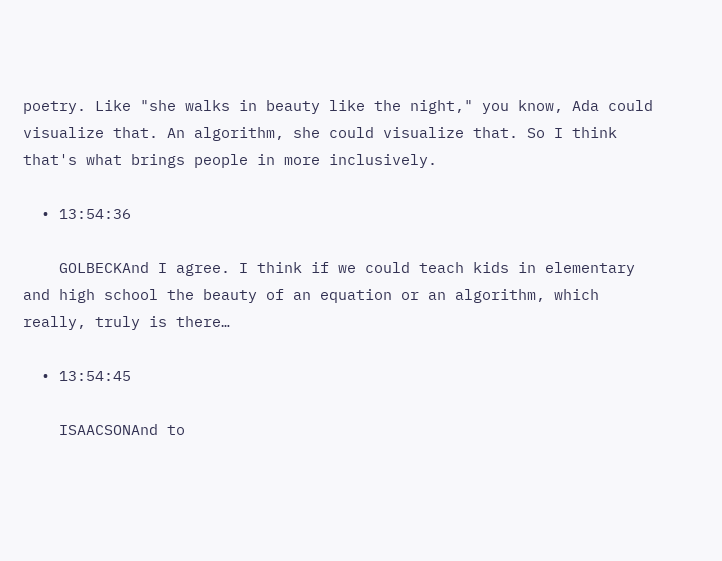poetry. Like "she walks in beauty like the night," you know, Ada could visualize that. An algorithm, she could visualize that. So I think that's what brings people in more inclusively.

  • 13:54:36

    GOLBECKAnd I agree. I think if we could teach kids in elementary and high school the beauty of an equation or an algorithm, which really, truly is there…

  • 13:54:45

    ISAACSONAnd to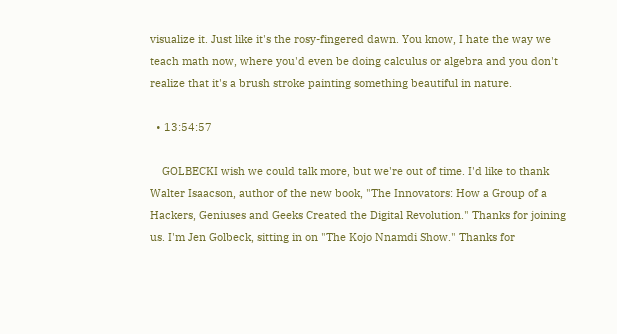visualize it. Just like it's the rosy-fingered dawn. You know, I hate the way we teach math now, where you'd even be doing calculus or algebra and you don't realize that it's a brush stroke painting something beautiful in nature.

  • 13:54:57

    GOLBECKI wish we could talk more, but we're out of time. I'd like to thank Walter Isaacson, author of the new book, "The Innovators: How a Group of a Hackers, Geniuses and Geeks Created the Digital Revolution." Thanks for joining us. I'm Jen Golbeck, sitting in on "The Kojo Nnamdi Show." Thanks for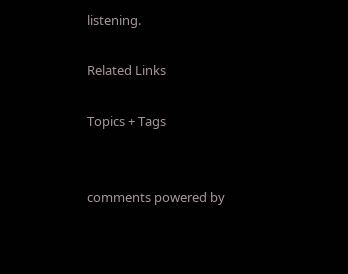listening.

Related Links

Topics + Tags


comments powered by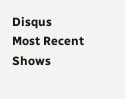Disqus
Most Recent Shows